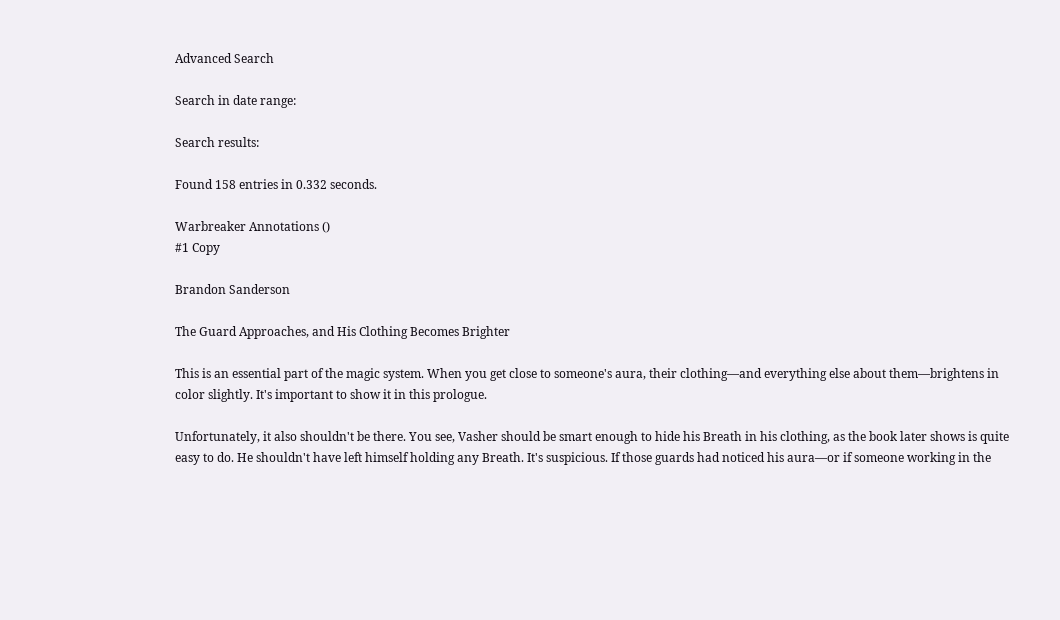Advanced Search

Search in date range:

Search results:

Found 158 entries in 0.332 seconds.

Warbreaker Annotations ()
#1 Copy

Brandon Sanderson

The Guard Approaches, and His Clothing Becomes Brighter

This is an essential part of the magic system. When you get close to someone's aura, their clothing—and everything else about them—brightens in color slightly. It's important to show it in this prologue.

Unfortunately, it also shouldn't be there. You see, Vasher should be smart enough to hide his Breath in his clothing, as the book later shows is quite easy to do. He shouldn't have left himself holding any Breath. It's suspicious. If those guards had noticed his aura—or if someone working in the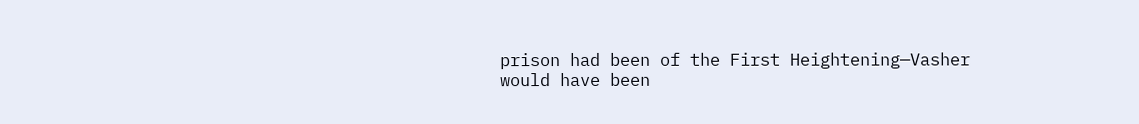prison had been of the First Heightening—Vasher would have been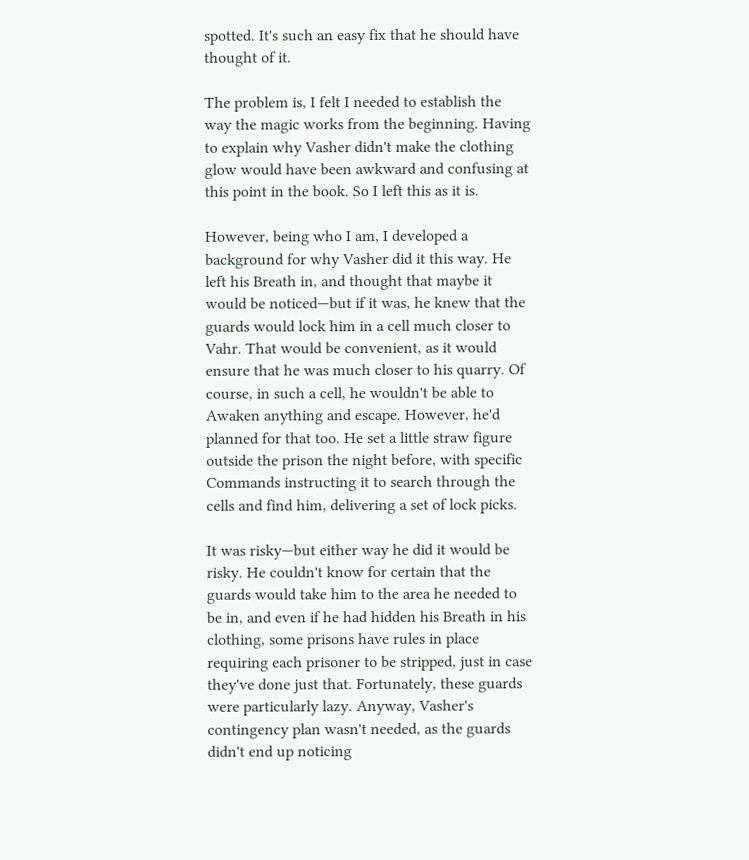spotted. It's such an easy fix that he should have thought of it.

The problem is, I felt I needed to establish the way the magic works from the beginning. Having to explain why Vasher didn't make the clothing glow would have been awkward and confusing at this point in the book. So I left this as it is.

However, being who I am, I developed a background for why Vasher did it this way. He left his Breath in, and thought that maybe it would be noticed—but if it was, he knew that the guards would lock him in a cell much closer to Vahr. That would be convenient, as it would ensure that he was much closer to his quarry. Of course, in such a cell, he wouldn't be able to Awaken anything and escape. However, he'd planned for that too. He set a little straw figure outside the prison the night before, with specific Commands instructing it to search through the cells and find him, delivering a set of lock picks.

It was risky—but either way he did it would be risky. He couldn't know for certain that the guards would take him to the area he needed to be in, and even if he had hidden his Breath in his clothing, some prisons have rules in place requiring each prisoner to be stripped, just in case they've done just that. Fortunately, these guards were particularly lazy. Anyway, Vasher's contingency plan wasn't needed, as the guards didn't end up noticing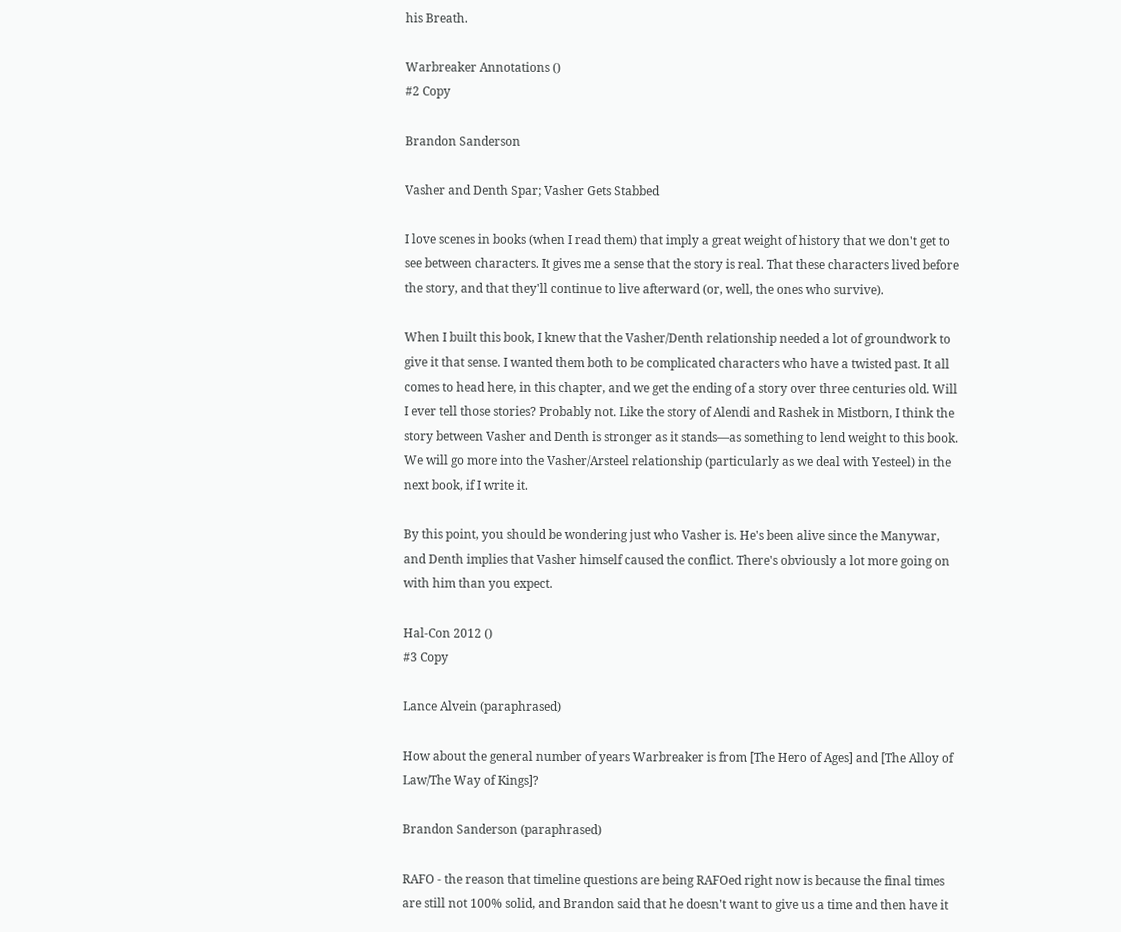his Breath.

Warbreaker Annotations ()
#2 Copy

Brandon Sanderson

Vasher and Denth Spar; Vasher Gets Stabbed

I love scenes in books (when I read them) that imply a great weight of history that we don't get to see between characters. It gives me a sense that the story is real. That these characters lived before the story, and that they'll continue to live afterward (or, well, the ones who survive).

When I built this book, I knew that the Vasher/Denth relationship needed a lot of groundwork to give it that sense. I wanted them both to be complicated characters who have a twisted past. It all comes to head here, in this chapter, and we get the ending of a story over three centuries old. Will I ever tell those stories? Probably not. Like the story of Alendi and Rashek in Mistborn, I think the story between Vasher and Denth is stronger as it stands—as something to lend weight to this book. We will go more into the Vasher/Arsteel relationship (particularly as we deal with Yesteel) in the next book, if I write it.

By this point, you should be wondering just who Vasher is. He's been alive since the Manywar, and Denth implies that Vasher himself caused the conflict. There's obviously a lot more going on with him than you expect.

Hal-Con 2012 ()
#3 Copy

Lance Alvein (paraphrased)

How about the general number of years Warbreaker is from [The Hero of Ages] and [The Alloy of Law/The Way of Kings]?

Brandon Sanderson (paraphrased)

RAFO - the reason that timeline questions are being RAFOed right now is because the final times are still not 100% solid, and Brandon said that he doesn't want to give us a time and then have it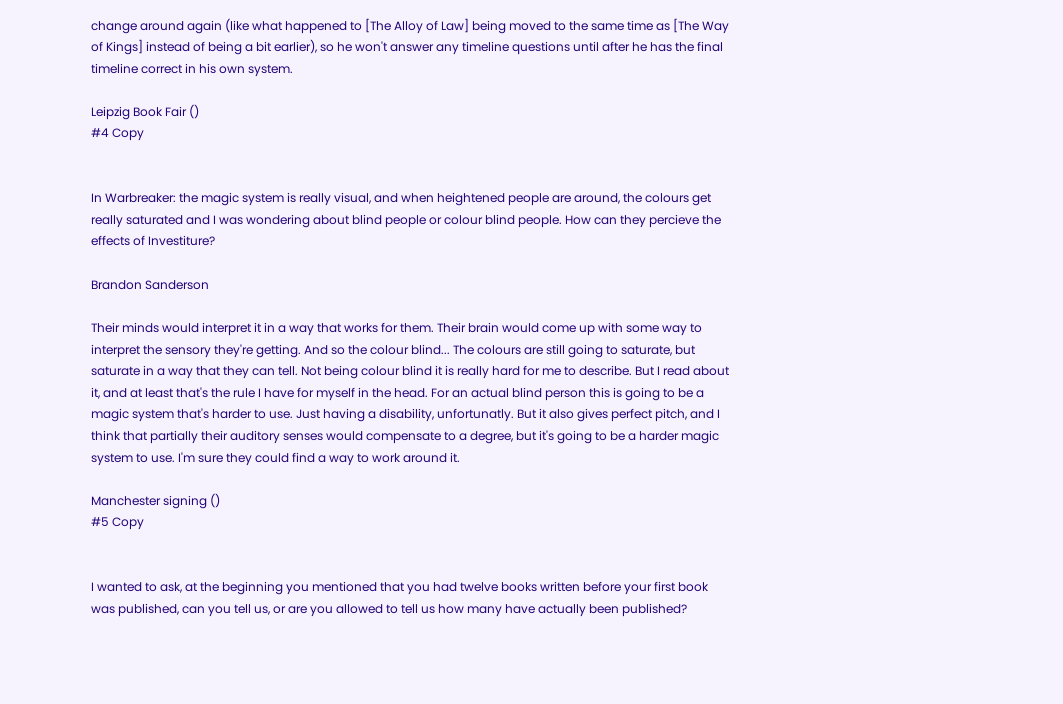change around again (like what happened to [The Alloy of Law] being moved to the same time as [The Way of Kings] instead of being a bit earlier), so he won't answer any timeline questions until after he has the final timeline correct in his own system.

Leipzig Book Fair ()
#4 Copy


In Warbreaker: the magic system is really visual, and when heightened people are around, the colours get really saturated and I was wondering about blind people or colour blind people. How can they percieve the effects of Investiture?

Brandon Sanderson

Their minds would interpret it in a way that works for them. Their brain would come up with some way to interpret the sensory they're getting. And so the colour blind... The colours are still going to saturate, but saturate in a way that they can tell. Not being colour blind it is really hard for me to describe. But I read about it, and at least that's the rule I have for myself in the head. For an actual blind person this is going to be a magic system that's harder to use. Just having a disability, unfortunatly. But it also gives perfect pitch, and I think that partially their auditory senses would compensate to a degree, but it's going to be a harder magic system to use. I'm sure they could find a way to work around it.

Manchester signing ()
#5 Copy


I wanted to ask, at the beginning you mentioned that you had twelve books written before your first book was published, can you tell us, or are you allowed to tell us how many have actually been published?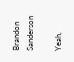Brandon Sanderson

Yeah,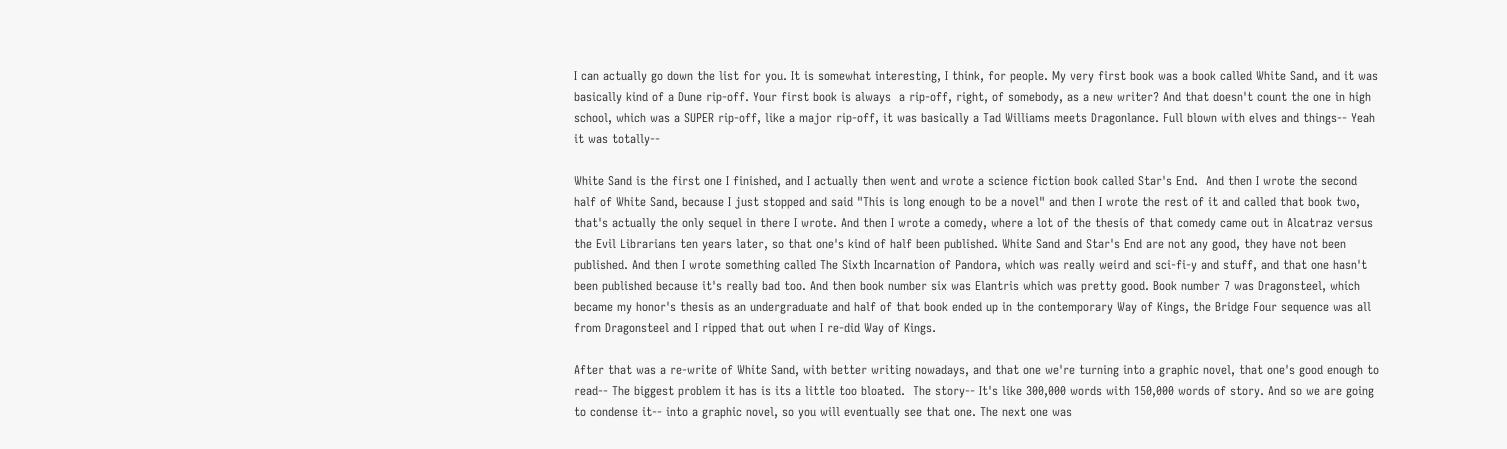I can actually go down the list for you. It is somewhat interesting, I think, for people. My very first book was a book called White Sand, and it was basically kind of a Dune rip-off. Your first book is always  a rip-off, right, of somebody, as a new writer? And that doesn't count the one in high school, which was a SUPER rip-off, like a major rip-off, it was basically a Tad Williams meets Dragonlance. Full blown with elves and things-- Yeah it was totally--

White Sand is the first one I finished, and I actually then went and wrote a science fiction book called Star's End.  And then I wrote the second half of White Sand, because I just stopped and said "This is long enough to be a novel" and then I wrote the rest of it and called that book two, that's actually the only sequel in there I wrote. And then I wrote a comedy, where a lot of the thesis of that comedy came out in Alcatraz versus the Evil Librarians ten years later, so that one's kind of half been published. White Sand and Star's End are not any good, they have not been published. And then I wrote something called The Sixth Incarnation of Pandora, which was really weird and sci-fi-y and stuff, and that one hasn't been published because it's really bad too. And then book number six was Elantris which was pretty good. Book number 7 was Dragonsteel, which became my honor's thesis as an undergraduate and half of that book ended up in the contemporary Way of Kings, the Bridge Four sequence was all from Dragonsteel and I ripped that out when I re-did Way of Kings.

After that was a re-write of White Sand, with better writing nowadays, and that one we're turning into a graphic novel, that one's good enough to read-- The biggest problem it has is its a little too bloated.  The story-- It's like 300,000 words with 150,000 words of story. And so we are going to condense it-- into a graphic novel, so you will eventually see that one. The next one was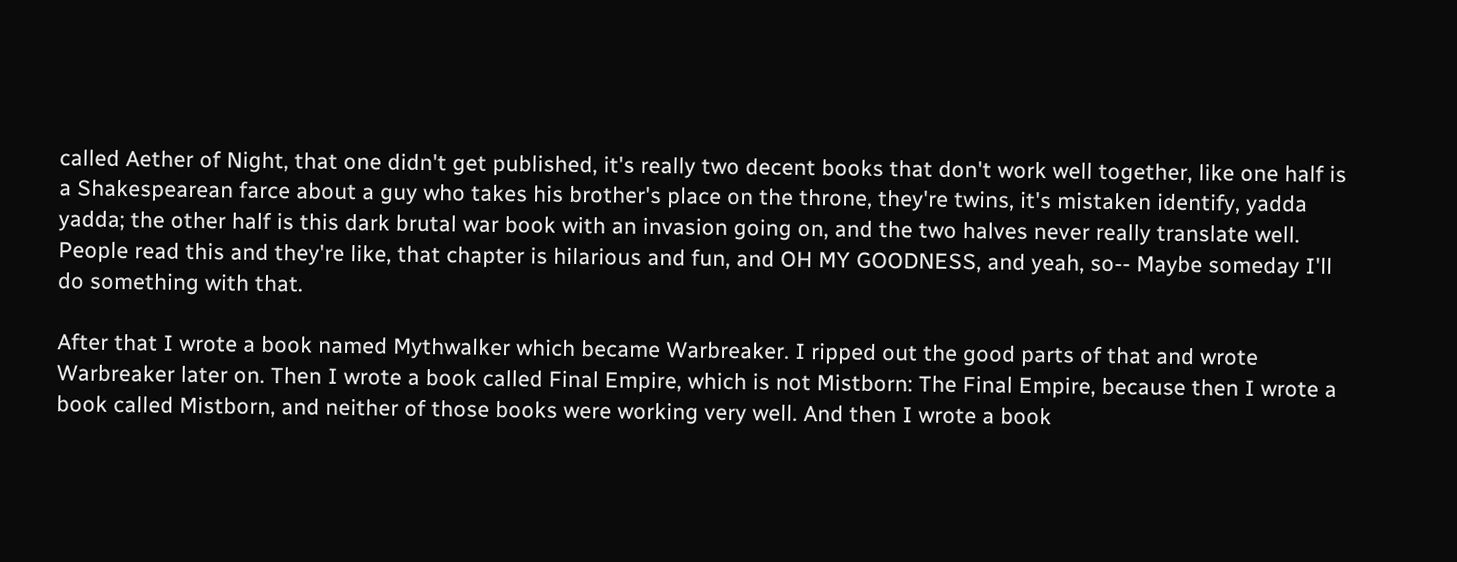called Aether of Night, that one didn't get published, it's really two decent books that don't work well together, like one half is a Shakespearean farce about a guy who takes his brother's place on the throne, they're twins, it's mistaken identify, yadda yadda; the other half is this dark brutal war book with an invasion going on, and the two halves never really translate well. People read this and they're like, that chapter is hilarious and fun, and OH MY GOODNESS, and yeah, so-- Maybe someday I'll do something with that.

After that I wrote a book named Mythwalker which became Warbreaker. I ripped out the good parts of that and wrote Warbreaker later on. Then I wrote a book called Final Empire, which is not Mistborn: The Final Empire, because then I wrote a book called Mistborn, and neither of those books were working very well. And then I wrote a book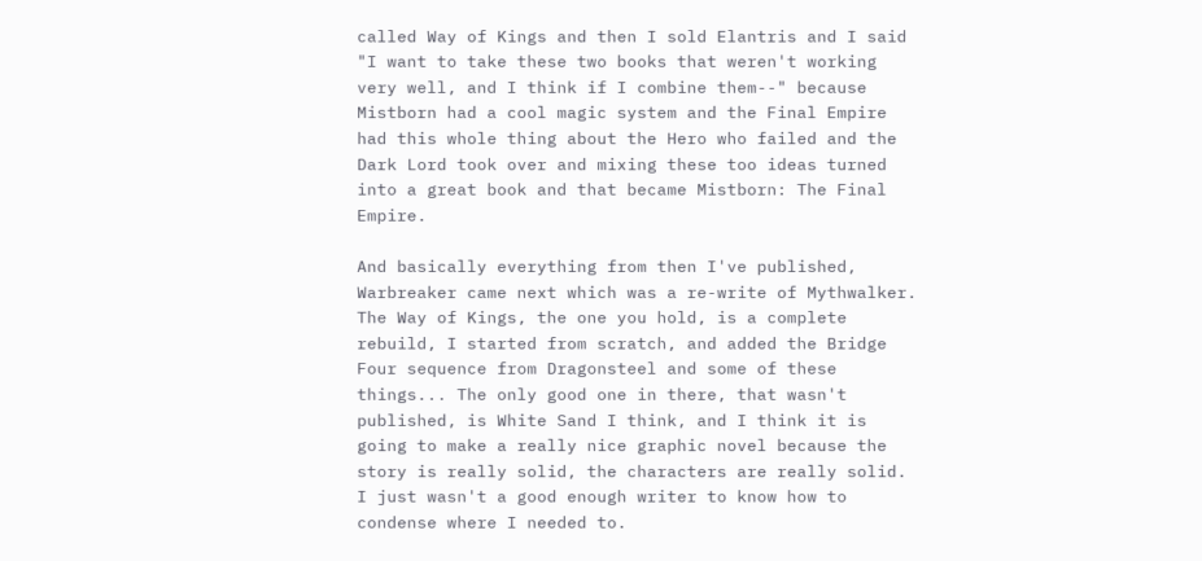called Way of Kings and then I sold Elantris and I said "I want to take these two books that weren't working very well, and I think if I combine them--" because Mistborn had a cool magic system and the Final Empire had this whole thing about the Hero who failed and the Dark Lord took over and mixing these too ideas turned into a great book and that became Mistborn: The Final Empire.

And basically everything from then I've published, Warbreaker came next which was a re-write of Mythwalker. The Way of Kings, the one you hold, is a complete rebuild, I started from scratch, and added the Bridge Four sequence from Dragonsteel and some of these things... The only good one in there, that wasn't published, is White Sand I think, and I think it is going to make a really nice graphic novel because the story is really solid, the characters are really solid. I just wasn't a good enough writer to know how to condense where I needed to.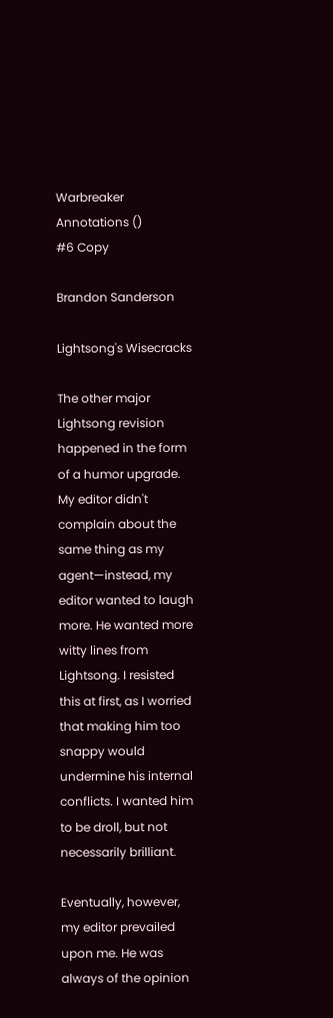Warbreaker Annotations ()
#6 Copy

Brandon Sanderson

Lightsong's Wisecracks

The other major Lightsong revision happened in the form of a humor upgrade. My editor didn't complain about the same thing as my agent—instead, my editor wanted to laugh more. He wanted more witty lines from Lightsong. I resisted this at first, as I worried that making him too snappy would undermine his internal conflicts. I wanted him to be droll, but not necessarily brilliant.

Eventually, however, my editor prevailed upon me. He was always of the opinion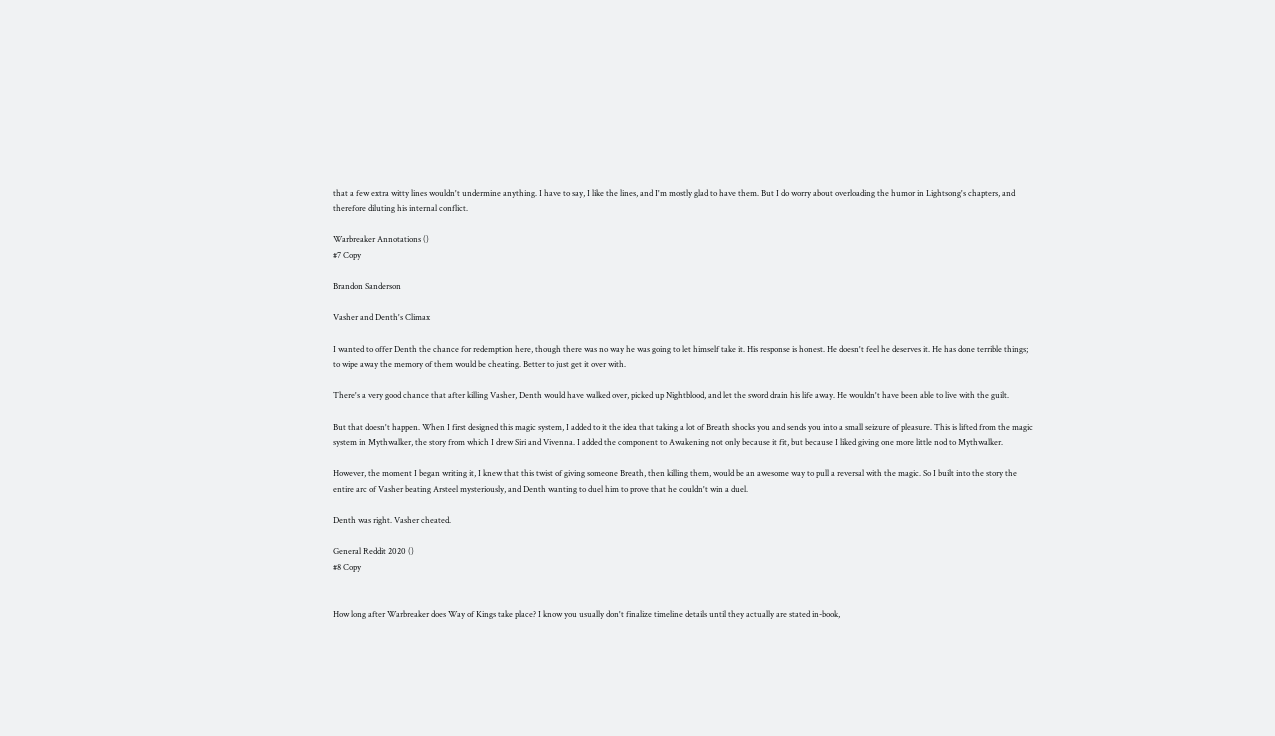that a few extra witty lines wouldn't undermine anything. I have to say, I like the lines, and I'm mostly glad to have them. But I do worry about overloading the humor in Lightsong's chapters, and therefore diluting his internal conflict.

Warbreaker Annotations ()
#7 Copy

Brandon Sanderson

Vasher and Denth's Climax

I wanted to offer Denth the chance for redemption here, though there was no way he was going to let himself take it. His response is honest. He doesn't feel he deserves it. He has done terrible things; to wipe away the memory of them would be cheating. Better to just get it over with.

There's a very good chance that after killing Vasher, Denth would have walked over, picked up Nightblood, and let the sword drain his life away. He wouldn't have been able to live with the guilt.

But that doesn't happen. When I first designed this magic system, I added to it the idea that taking a lot of Breath shocks you and sends you into a small seizure of pleasure. This is lifted from the magic system in Mythwalker, the story from which I drew Siri and Vivenna. I added the component to Awakening not only because it fit, but because I liked giving one more little nod to Mythwalker.

However, the moment I began writing it, I knew that this twist of giving someone Breath, then killing them, would be an awesome way to pull a reversal with the magic. So I built into the story the entire arc of Vasher beating Arsteel mysteriously, and Denth wanting to duel him to prove that he couldn't win a duel.

Denth was right. Vasher cheated.

General Reddit 2020 ()
#8 Copy


How long after Warbreaker does Way of Kings take place? I know you usually don't finalize timeline details until they actually are stated in-book,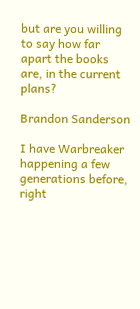but are you willing to say how far apart the books are, in the current plans?

Brandon Sanderson

I have Warbreaker happening a few generations before, right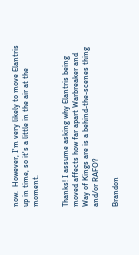now.  However, I'm very likely to move Elantris up in time, so it's a little in the air at the moment.


Thanks! I assume asking why Elantris being moved affects how far apart Warbreaker and Way of Kings are is a behind-the-scenes thing and/or RAFO?

Brandon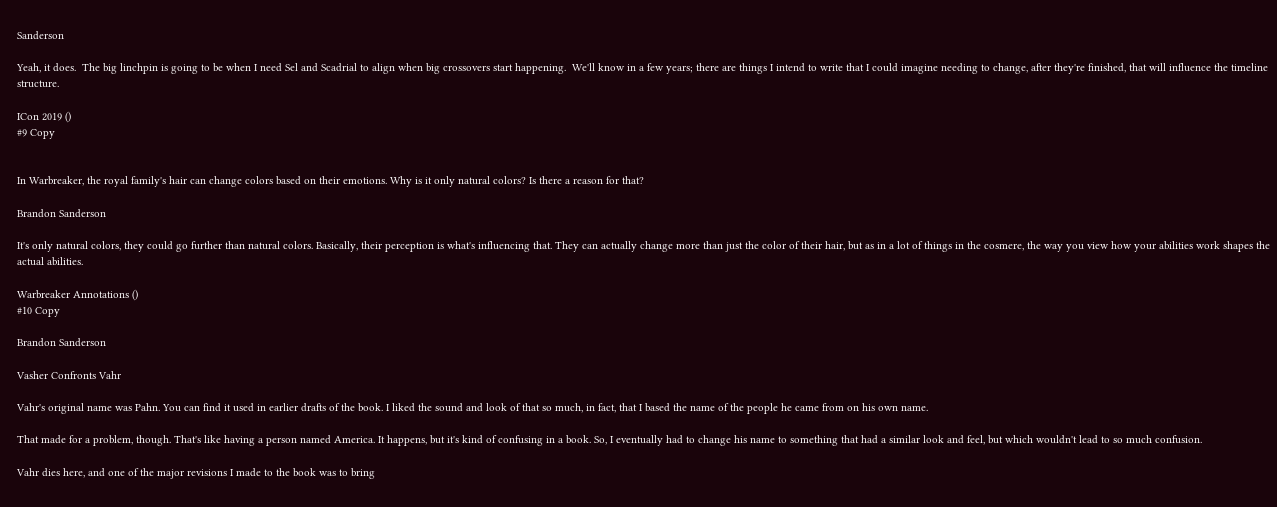Sanderson

Yeah, it does.  The big linchpin is going to be when I need Sel and Scadrial to align when big crossovers start happening.  We'll know in a few years; there are things I intend to write that I could imagine needing to change, after they're finished, that will influence the timeline structure.

ICon 2019 ()
#9 Copy


In Warbreaker, the royal family's hair can change colors based on their emotions. Why is it only natural colors? Is there a reason for that?

Brandon Sanderson

It's only natural colors, they could go further than natural colors. Basically, their perception is what's influencing that. They can actually change more than just the color of their hair, but as in a lot of things in the cosmere, the way you view how your abilities work shapes the actual abilities.

Warbreaker Annotations ()
#10 Copy

Brandon Sanderson

Vasher Confronts Vahr

Vahr's original name was Pahn. You can find it used in earlier drafts of the book. I liked the sound and look of that so much, in fact, that I based the name of the people he came from on his own name.

That made for a problem, though. That's like having a person named America. It happens, but it's kind of confusing in a book. So, I eventually had to change his name to something that had a similar look and feel, but which wouldn't lead to so much confusion.

Vahr dies here, and one of the major revisions I made to the book was to bring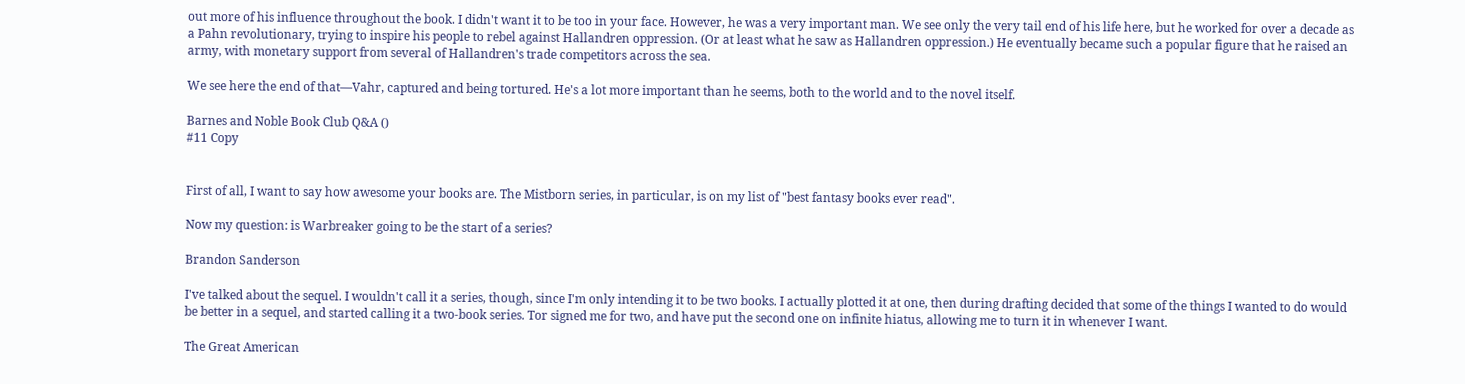out more of his influence throughout the book. I didn't want it to be too in your face. However, he was a very important man. We see only the very tail end of his life here, but he worked for over a decade as a Pahn revolutionary, trying to inspire his people to rebel against Hallandren oppression. (Or at least what he saw as Hallandren oppression.) He eventually became such a popular figure that he raised an army, with monetary support from several of Hallandren's trade competitors across the sea.

We see here the end of that—Vahr, captured and being tortured. He's a lot more important than he seems, both to the world and to the novel itself.

Barnes and Noble Book Club Q&A ()
#11 Copy


First of all, I want to say how awesome your books are. The Mistborn series, in particular, is on my list of "best fantasy books ever read".

Now my question: is Warbreaker going to be the start of a series?

Brandon Sanderson

I've talked about the sequel. I wouldn't call it a series, though, since I'm only intending it to be two books. I actually plotted it at one, then during drafting decided that some of the things I wanted to do would be better in a sequel, and started calling it a two-book series. Tor signed me for two, and have put the second one on infinite hiatus, allowing me to turn it in whenever I want.

The Great American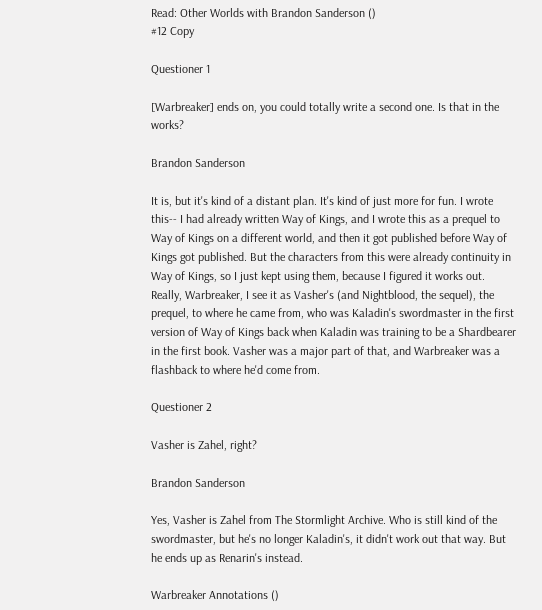Read: Other Worlds with Brandon Sanderson ()
#12 Copy

Questioner 1

[Warbreaker] ends on, you could totally write a second one. Is that in the works?

Brandon Sanderson

It is, but it's kind of a distant plan. It's kind of just more for fun. I wrote this-- I had already written Way of Kings, and I wrote this as a prequel to Way of Kings on a different world, and then it got published before Way of Kings got published. But the characters from this were already continuity in Way of Kings, so I just kept using them, because I figured it works out. Really, Warbreaker, I see it as Vasher's (and Nightblood, the sequel), the prequel, to where he came from, who was Kaladin's swordmaster in the first version of Way of Kings back when Kaladin was training to be a Shardbearer in the first book. Vasher was a major part of that, and Warbreaker was a flashback to where he'd come from.

Questioner 2

Vasher is Zahel, right?

Brandon Sanderson

Yes, Vasher is Zahel from The Stormlight Archive. Who is still kind of the swordmaster, but he's no longer Kaladin's, it didn't work out that way. But he ends up as Renarin's instead.

Warbreaker Annotations ()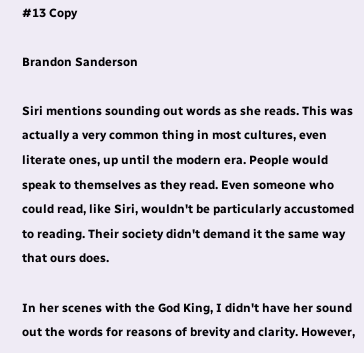#13 Copy

Brandon Sanderson

Siri mentions sounding out words as she reads. This was actually a very common thing in most cultures, even literate ones, up until the modern era. People would speak to themselves as they read. Even someone who could read, like Siri, wouldn't be particularly accustomed to reading. Their society didn't demand it the same way that ours does.

In her scenes with the God King, I didn't have her sound out the words for reasons of brevity and clarity. However,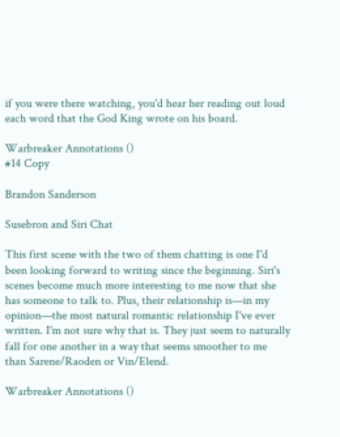if you were there watching, you'd hear her reading out loud each word that the God King wrote on his board.

Warbreaker Annotations ()
#14 Copy

Brandon Sanderson

Susebron and Siri Chat

This first scene with the two of them chatting is one I'd been looking forward to writing since the beginning. Siri's scenes become much more interesting to me now that she has someone to talk to. Plus, their relationship is—in my opinion—the most natural romantic relationship I've ever written. I'm not sure why that is. They just seem to naturally fall for one another in a way that seems smoother to me than Sarene/Raoden or Vin/Elend.

Warbreaker Annotations ()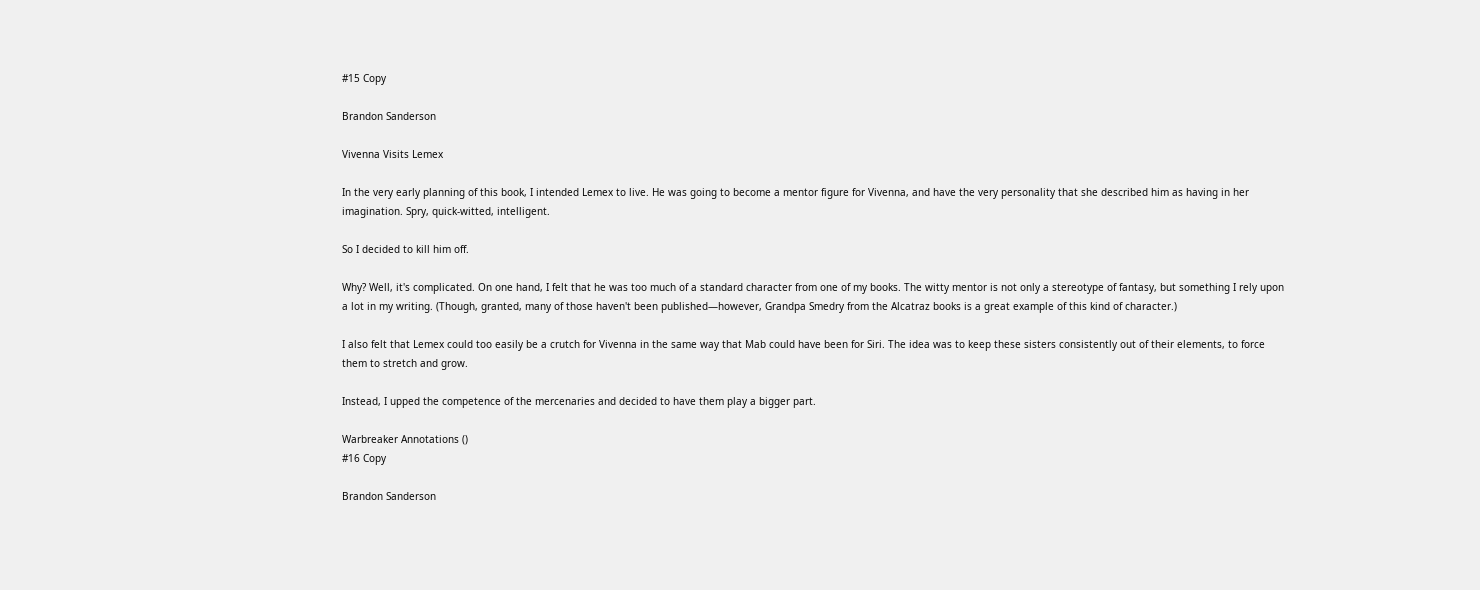#15 Copy

Brandon Sanderson

Vivenna Visits Lemex

In the very early planning of this book, I intended Lemex to live. He was going to become a mentor figure for Vivenna, and have the very personality that she described him as having in her imagination. Spry, quick-witted, intelligent.

So I decided to kill him off.

Why? Well, it's complicated. On one hand, I felt that he was too much of a standard character from one of my books. The witty mentor is not only a stereotype of fantasy, but something I rely upon a lot in my writing. (Though, granted, many of those haven't been published—however, Grandpa Smedry from the Alcatraz books is a great example of this kind of character.)

I also felt that Lemex could too easily be a crutch for Vivenna in the same way that Mab could have been for Siri. The idea was to keep these sisters consistently out of their elements, to force them to stretch and grow.

Instead, I upped the competence of the mercenaries and decided to have them play a bigger part.

Warbreaker Annotations ()
#16 Copy

Brandon Sanderson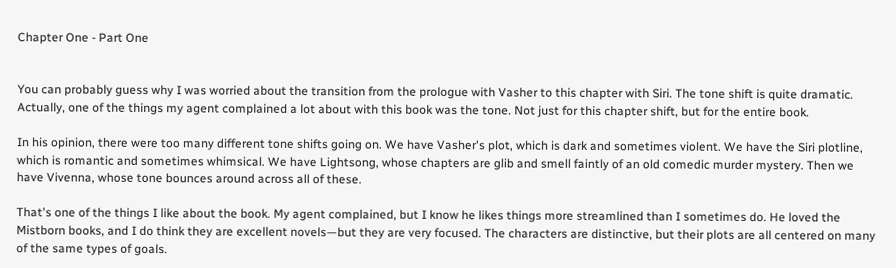Chapter One - Part One


You can probably guess why I was worried about the transition from the prologue with Vasher to this chapter with Siri. The tone shift is quite dramatic. Actually, one of the things my agent complained a lot about with this book was the tone. Not just for this chapter shift, but for the entire book.

In his opinion, there were too many different tone shifts going on. We have Vasher's plot, which is dark and sometimes violent. We have the Siri plotline, which is romantic and sometimes whimsical. We have Lightsong, whose chapters are glib and smell faintly of an old comedic murder mystery. Then we have Vivenna, whose tone bounces around across all of these.

That's one of the things I like about the book. My agent complained, but I know he likes things more streamlined than I sometimes do. He loved the Mistborn books, and I do think they are excellent novels—but they are very focused. The characters are distinctive, but their plots are all centered on many of the same types of goals.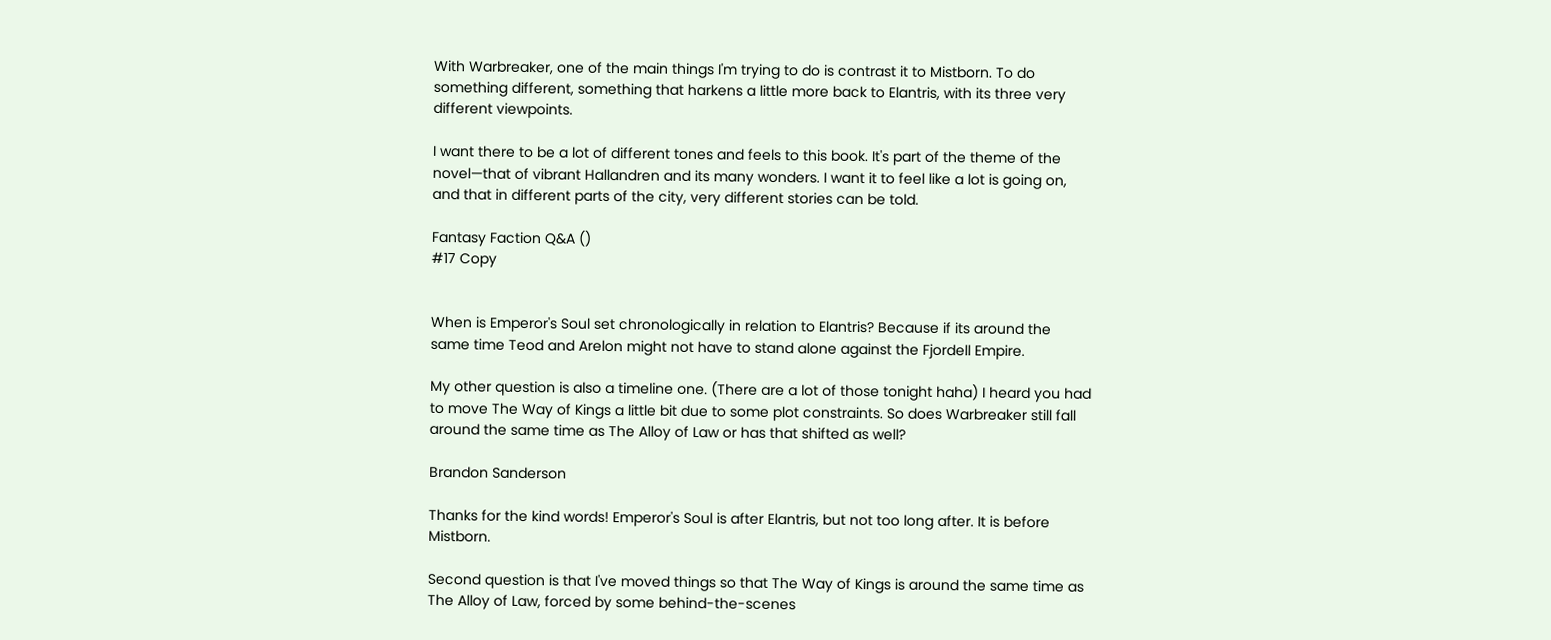With Warbreaker, one of the main things I'm trying to do is contrast it to Mistborn. To do something different, something that harkens a little more back to Elantris, with its three very different viewpoints.

I want there to be a lot of different tones and feels to this book. It's part of the theme of the novel—that of vibrant Hallandren and its many wonders. I want it to feel like a lot is going on, and that in different parts of the city, very different stories can be told.

Fantasy Faction Q&A ()
#17 Copy


When is Emperor's Soul set chronologically in relation to Elantris? Because if its around the same time Teod and Arelon might not have to stand alone against the Fjordell Empire.

My other question is also a timeline one. (There are a lot of those tonight haha) I heard you had to move The Way of Kings a little bit due to some plot constraints. So does Warbreaker still fall around the same time as The Alloy of Law or has that shifted as well?

Brandon Sanderson

Thanks for the kind words! Emperor's Soul is after Elantris, but not too long after. It is before Mistborn.

Second question is that I've moved things so that The Way of Kings is around the same time as The Alloy of Law, forced by some behind-the-scenes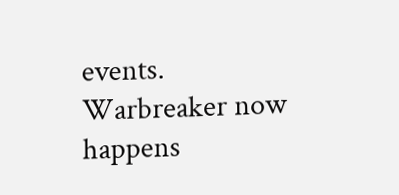events. Warbreaker now happens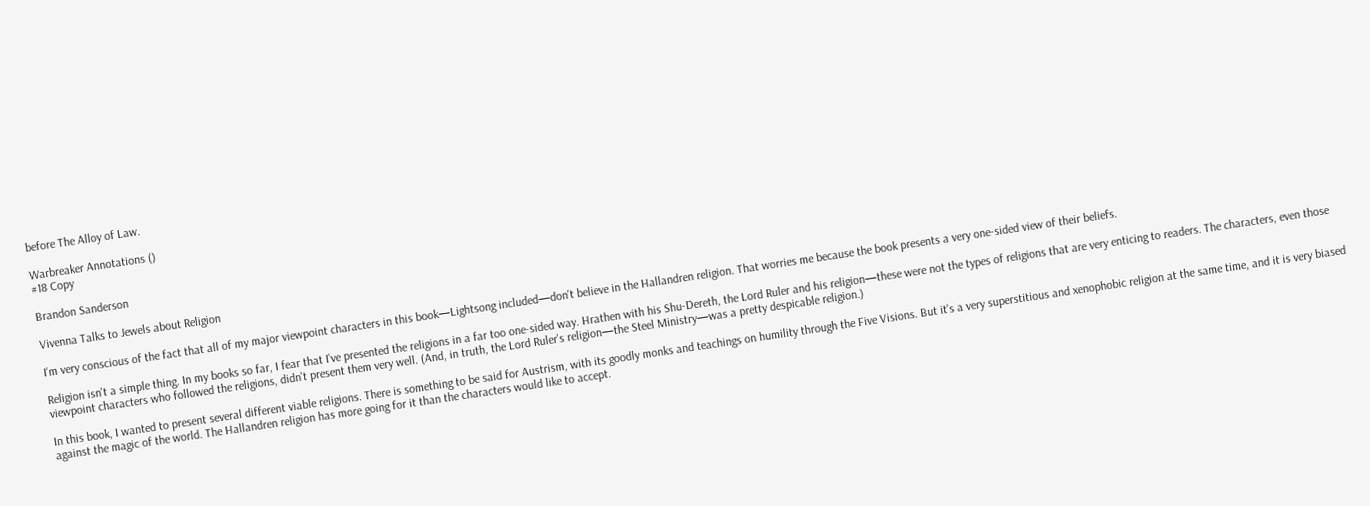before The Alloy of Law.

Warbreaker Annotations ()
#18 Copy

Brandon Sanderson

Vivenna Talks to Jewels about Religion

I'm very conscious of the fact that all of my major viewpoint characters in this book—Lightsong included—don't believe in the Hallandren religion. That worries me because the book presents a very one-sided view of their beliefs.

Religion isn't a simple thing. In my books so far, I fear that I've presented the religions in a far too one-sided way. Hrathen with his Shu-Dereth, the Lord Ruler and his religion—these were not the types of religions that are very enticing to readers. The characters, even those viewpoint characters who followed the religions, didn't present them very well. (And, in truth, the Lord Ruler's religion—the Steel Ministry—was a pretty despicable religion.)

In this book, I wanted to present several different viable religions. There is something to be said for Austrism, with its goodly monks and teachings on humility through the Five Visions. But it's a very superstitious and xenophobic religion at the same time, and it is very biased against the magic of the world. The Hallandren religion has more going for it than the characters would like to accept.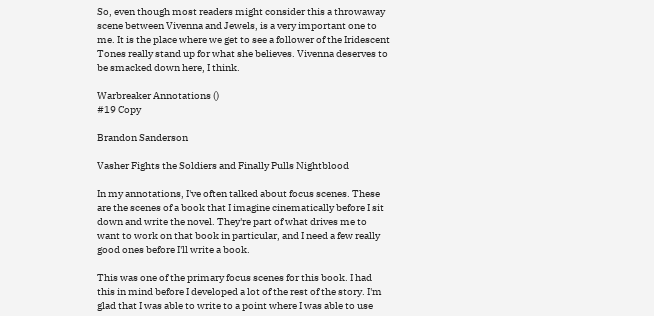So, even though most readers might consider this a throwaway scene between Vivenna and Jewels, is a very important one to me. It is the place where we get to see a follower of the Iridescent Tones really stand up for what she believes. Vivenna deserves to be smacked down here, I think.

Warbreaker Annotations ()
#19 Copy

Brandon Sanderson

Vasher Fights the Soldiers and Finally Pulls Nightblood

In my annotations, I've often talked about focus scenes. These are the scenes of a book that I imagine cinematically before I sit down and write the novel. They're part of what drives me to want to work on that book in particular, and I need a few really good ones before I'll write a book.

This was one of the primary focus scenes for this book. I had this in mind before I developed a lot of the rest of the story. I'm glad that I was able to write to a point where I was able to use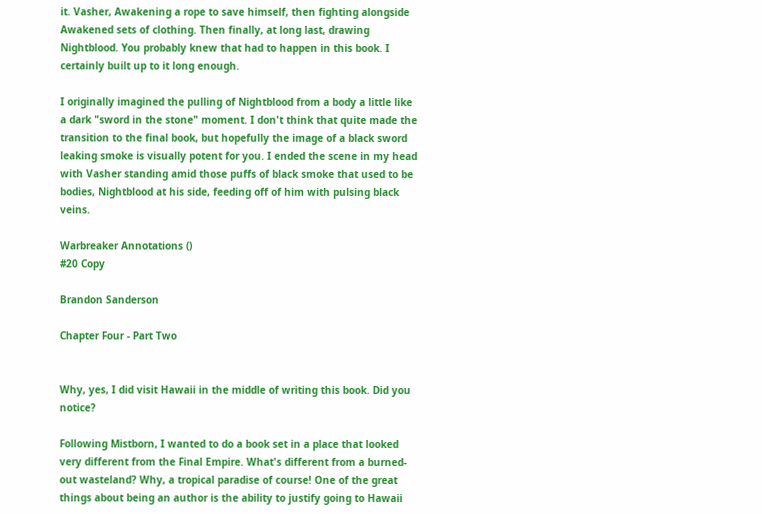it. Vasher, Awakening a rope to save himself, then fighting alongside Awakened sets of clothing. Then finally, at long last, drawing Nightblood. You probably knew that had to happen in this book. I certainly built up to it long enough.

I originally imagined the pulling of Nightblood from a body a little like a dark "sword in the stone" moment. I don't think that quite made the transition to the final book, but hopefully the image of a black sword leaking smoke is visually potent for you. I ended the scene in my head with Vasher standing amid those puffs of black smoke that used to be bodies, Nightblood at his side, feeding off of him with pulsing black veins.

Warbreaker Annotations ()
#20 Copy

Brandon Sanderson

Chapter Four - Part Two


Why, yes, I did visit Hawaii in the middle of writing this book. Did you notice?

Following Mistborn, I wanted to do a book set in a place that looked very different from the Final Empire. What's different from a burned-out wasteland? Why, a tropical paradise of course! One of the great things about being an author is the ability to justify going to Hawaii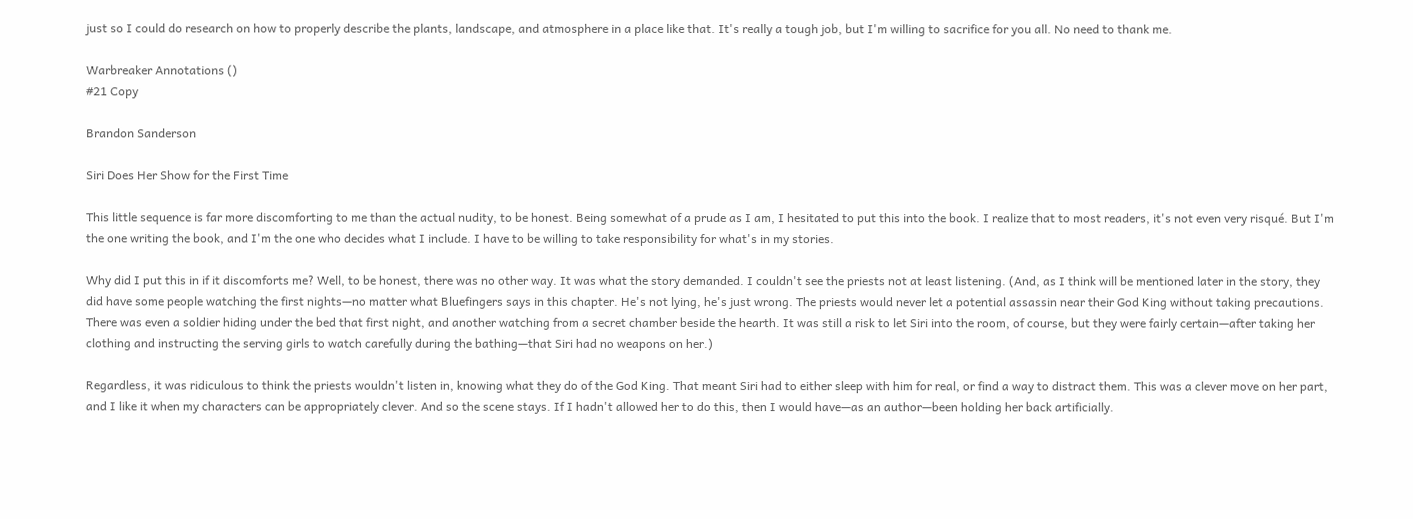just so I could do research on how to properly describe the plants, landscape, and atmosphere in a place like that. It's really a tough job, but I'm willing to sacrifice for you all. No need to thank me.

Warbreaker Annotations ()
#21 Copy

Brandon Sanderson

Siri Does Her Show for the First Time

This little sequence is far more discomforting to me than the actual nudity, to be honest. Being somewhat of a prude as I am, I hesitated to put this into the book. I realize that to most readers, it's not even very risqué. But I'm the one writing the book, and I'm the one who decides what I include. I have to be willing to take responsibility for what's in my stories.

Why did I put this in if it discomforts me? Well, to be honest, there was no other way. It was what the story demanded. I couldn't see the priests not at least listening. (And, as I think will be mentioned later in the story, they did have some people watching the first nights—no matter what Bluefingers says in this chapter. He's not lying, he's just wrong. The priests would never let a potential assassin near their God King without taking precautions. There was even a soldier hiding under the bed that first night, and another watching from a secret chamber beside the hearth. It was still a risk to let Siri into the room, of course, but they were fairly certain—after taking her clothing and instructing the serving girls to watch carefully during the bathing—that Siri had no weapons on her.)

Regardless, it was ridiculous to think the priests wouldn't listen in, knowing what they do of the God King. That meant Siri had to either sleep with him for real, or find a way to distract them. This was a clever move on her part, and I like it when my characters can be appropriately clever. And so the scene stays. If I hadn't allowed her to do this, then I would have—as an author—been holding her back artificially.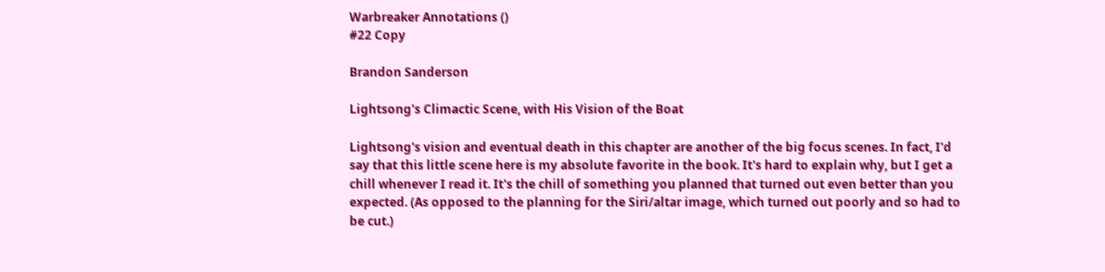Warbreaker Annotations ()
#22 Copy

Brandon Sanderson

Lightsong's Climactic Scene, with His Vision of the Boat

Lightsong's vision and eventual death in this chapter are another of the big focus scenes. In fact, I'd say that this little scene here is my absolute favorite in the book. It's hard to explain why, but I get a chill whenever I read it. It's the chill of something you planned that turned out even better than you expected. (As opposed to the planning for the Siri/altar image, which turned out poorly and so had to be cut.)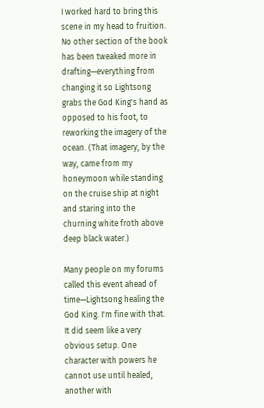I worked hard to bring this scene in my head to fruition. No other section of the book has been tweaked more in drafting—everything from changing it so Lightsong grabs the God King's hand as opposed to his foot, to reworking the imagery of the ocean. (That imagery, by the way, came from my honeymoon while standing on the cruise ship at night and staring into the churning white froth above deep black water.)

Many people on my forums called this event ahead of time—Lightsong healing the God King. I'm fine with that. It did seem like a very obvious setup. One character with powers he cannot use until healed, another with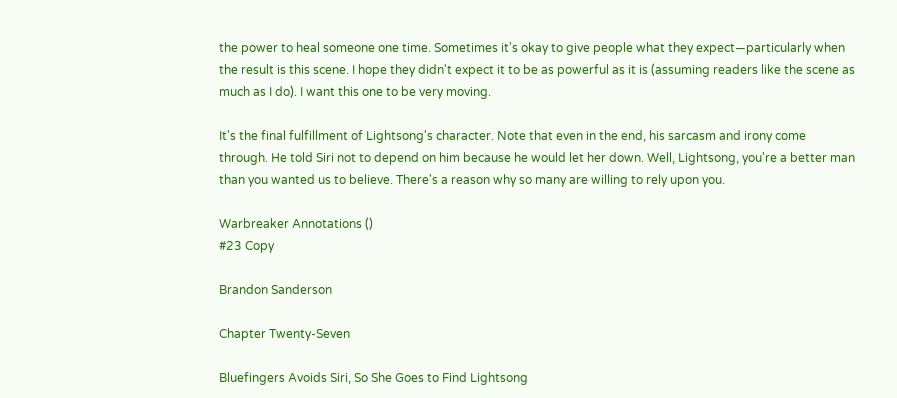the power to heal someone one time. Sometimes it's okay to give people what they expect—particularly when the result is this scene. I hope they didn't expect it to be as powerful as it is (assuming readers like the scene as much as I do). I want this one to be very moving.

It's the final fulfillment of Lightsong's character. Note that even in the end, his sarcasm and irony come through. He told Siri not to depend on him because he would let her down. Well, Lightsong, you're a better man than you wanted us to believe. There's a reason why so many are willing to rely upon you.

Warbreaker Annotations ()
#23 Copy

Brandon Sanderson

Chapter Twenty-Seven

Bluefingers Avoids Siri, So She Goes to Find Lightsong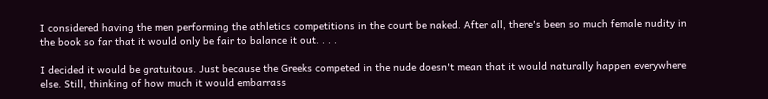I considered having the men performing the athletics competitions in the court be naked. After all, there's been so much female nudity in the book so far that it would only be fair to balance it out. . . .

I decided it would be gratuitous. Just because the Greeks competed in the nude doesn't mean that it would naturally happen everywhere else. Still, thinking of how much it would embarrass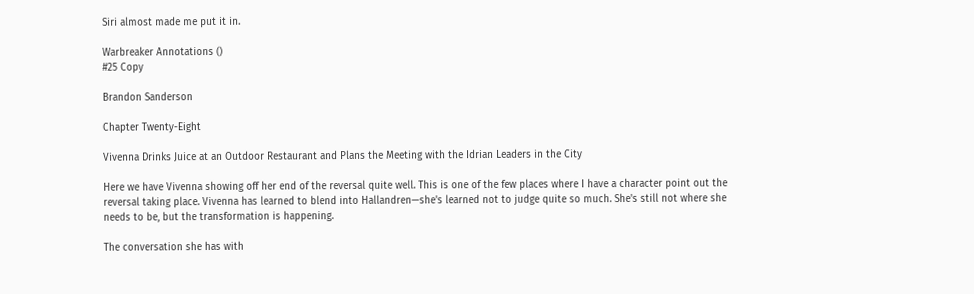Siri almost made me put it in.

Warbreaker Annotations ()
#25 Copy

Brandon Sanderson

Chapter Twenty-Eight

Vivenna Drinks Juice at an Outdoor Restaurant and Plans the Meeting with the Idrian Leaders in the City

Here we have Vivenna showing off her end of the reversal quite well. This is one of the few places where I have a character point out the reversal taking place. Vivenna has learned to blend into Hallandren—she's learned not to judge quite so much. She's still not where she needs to be, but the transformation is happening.

The conversation she has with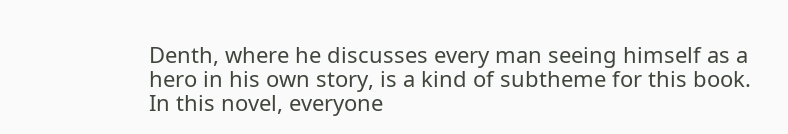Denth, where he discusses every man seeing himself as a hero in his own story, is a kind of subtheme for this book. In this novel, everyone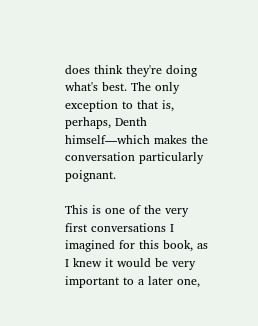does think they're doing what's best. The only exception to that is, perhaps, Denth himself—which makes the conversation particularly poignant.

This is one of the very first conversations I imagined for this book, as I knew it would be very important to a later one,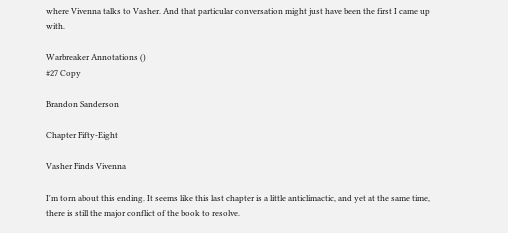where Vivenna talks to Vasher. And that particular conversation might just have been the first I came up with.

Warbreaker Annotations ()
#27 Copy

Brandon Sanderson

Chapter Fifty-Eight

Vasher Finds Vivenna

I'm torn about this ending. It seems like this last chapter is a little anticlimactic, and yet at the same time, there is still the major conflict of the book to resolve.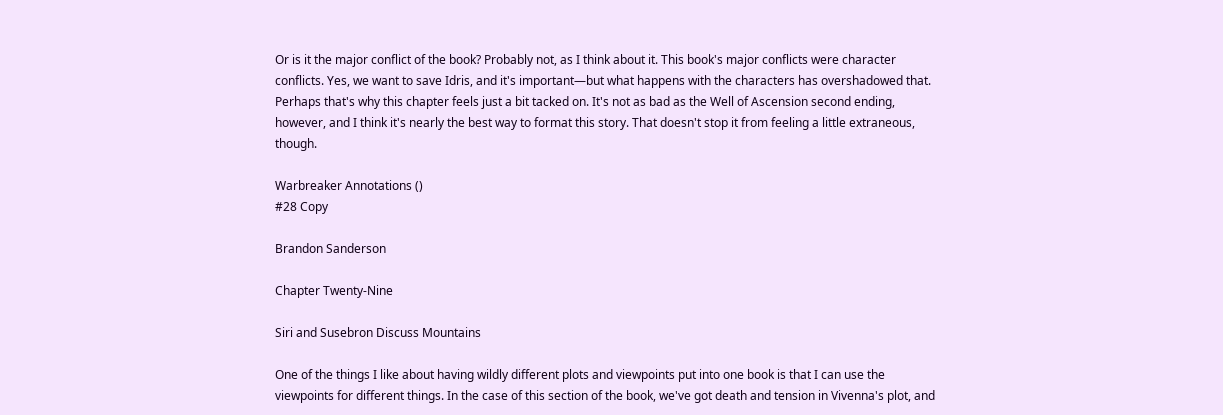Or is it the major conflict of the book? Probably not, as I think about it. This book's major conflicts were character conflicts. Yes, we want to save Idris, and it's important—but what happens with the characters has overshadowed that. Perhaps that's why this chapter feels just a bit tacked on. It's not as bad as the Well of Ascension second ending, however, and I think it's nearly the best way to format this story. That doesn't stop it from feeling a little extraneous, though.

Warbreaker Annotations ()
#28 Copy

Brandon Sanderson

Chapter Twenty-Nine

Siri and Susebron Discuss Mountains

One of the things I like about having wildly different plots and viewpoints put into one book is that I can use the viewpoints for different things. In the case of this section of the book, we've got death and tension in Vivenna's plot, and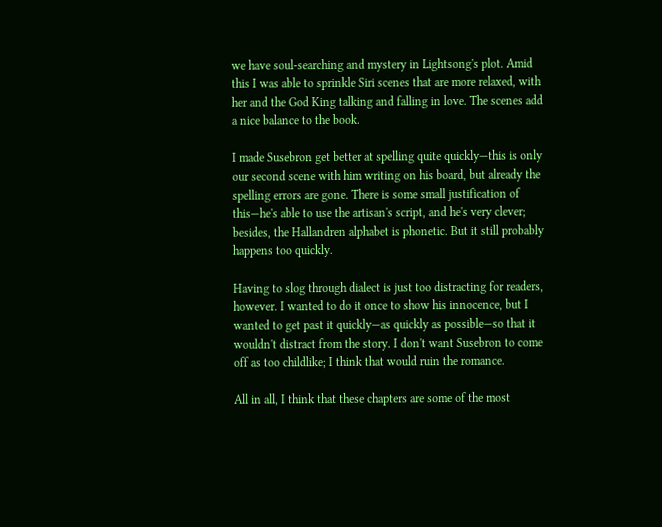we have soul-searching and mystery in Lightsong's plot. Amid this I was able to sprinkle Siri scenes that are more relaxed, with her and the God King talking and falling in love. The scenes add a nice balance to the book.

I made Susebron get better at spelling quite quickly—this is only our second scene with him writing on his board, but already the spelling errors are gone. There is some small justification of this—he's able to use the artisan's script, and he's very clever; besides, the Hallandren alphabet is phonetic. But it still probably happens too quickly.

Having to slog through dialect is just too distracting for readers, however. I wanted to do it once to show his innocence, but I wanted to get past it quickly—as quickly as possible—so that it wouldn't distract from the story. I don't want Susebron to come off as too childlike; I think that would ruin the romance.

All in all, I think that these chapters are some of the most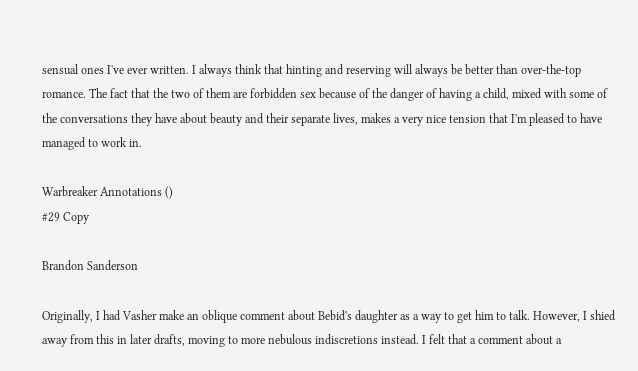sensual ones I've ever written. I always think that hinting and reserving will always be better than over-the-top romance. The fact that the two of them are forbidden sex because of the danger of having a child, mixed with some of the conversations they have about beauty and their separate lives, makes a very nice tension that I'm pleased to have managed to work in.

Warbreaker Annotations ()
#29 Copy

Brandon Sanderson

Originally, I had Vasher make an oblique comment about Bebid's daughter as a way to get him to talk. However, I shied away from this in later drafts, moving to more nebulous indiscretions instead. I felt that a comment about a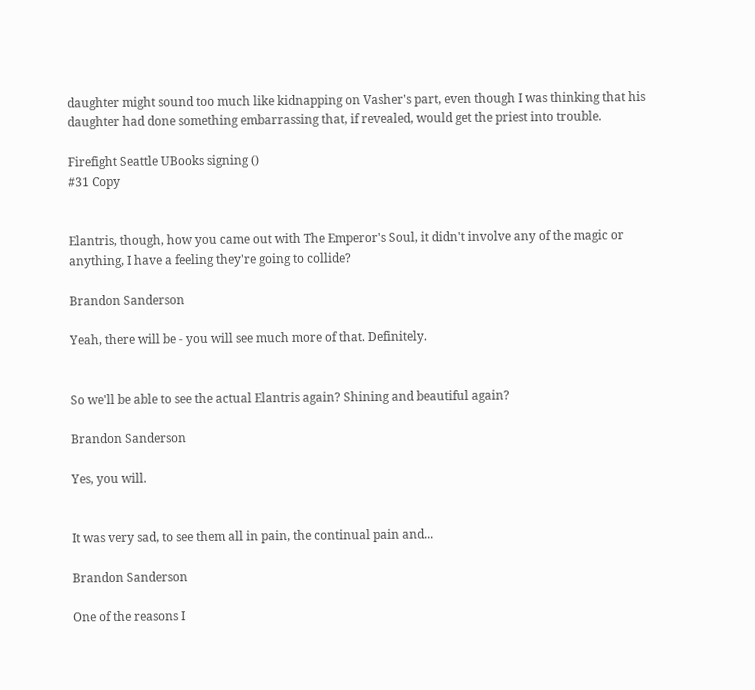daughter might sound too much like kidnapping on Vasher's part, even though I was thinking that his daughter had done something embarrassing that, if revealed, would get the priest into trouble.

Firefight Seattle UBooks signing ()
#31 Copy


Elantris, though, how you came out with The Emperor's Soul, it didn't involve any of the magic or anything, I have a feeling they're going to collide?

Brandon Sanderson

Yeah, there will be - you will see much more of that. Definitely.


So we'll be able to see the actual Elantris again? Shining and beautiful again?

Brandon Sanderson

Yes, you will.


It was very sad, to see them all in pain, the continual pain and...

Brandon Sanderson

One of the reasons I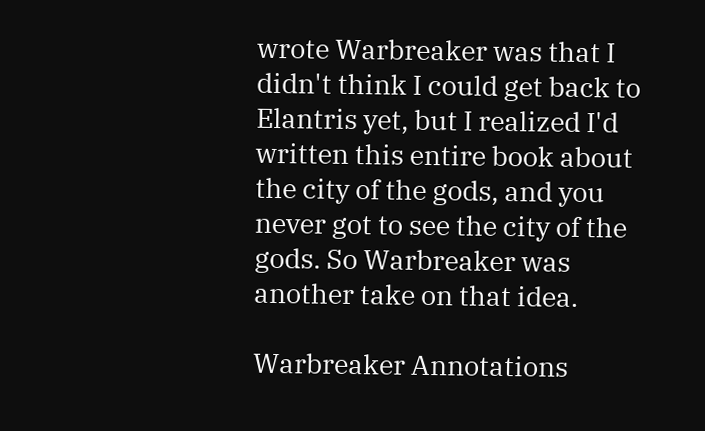wrote Warbreaker was that I didn't think I could get back to Elantris yet, but I realized I'd written this entire book about the city of the gods, and you never got to see the city of the gods. So Warbreaker was another take on that idea.

Warbreaker Annotations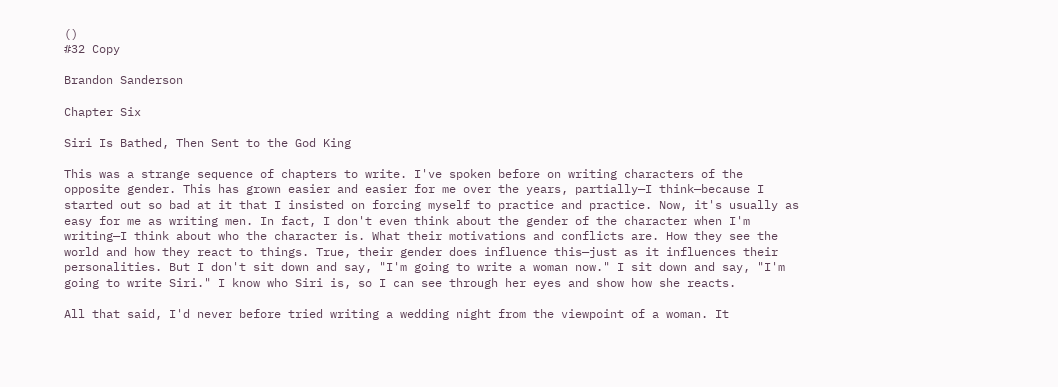()
#32 Copy

Brandon Sanderson

Chapter Six

Siri Is Bathed, Then Sent to the God King

This was a strange sequence of chapters to write. I've spoken before on writing characters of the opposite gender. This has grown easier and easier for me over the years, partially—I think—because I started out so bad at it that I insisted on forcing myself to practice and practice. Now, it's usually as easy for me as writing men. In fact, I don't even think about the gender of the character when I'm writing—I think about who the character is. What their motivations and conflicts are. How they see the world and how they react to things. True, their gender does influence this—just as it influences their personalities. But I don't sit down and say, "I'm going to write a woman now." I sit down and say, "I'm going to write Siri." I know who Siri is, so I can see through her eyes and show how she reacts.

All that said, I'd never before tried writing a wedding night from the viewpoint of a woman. It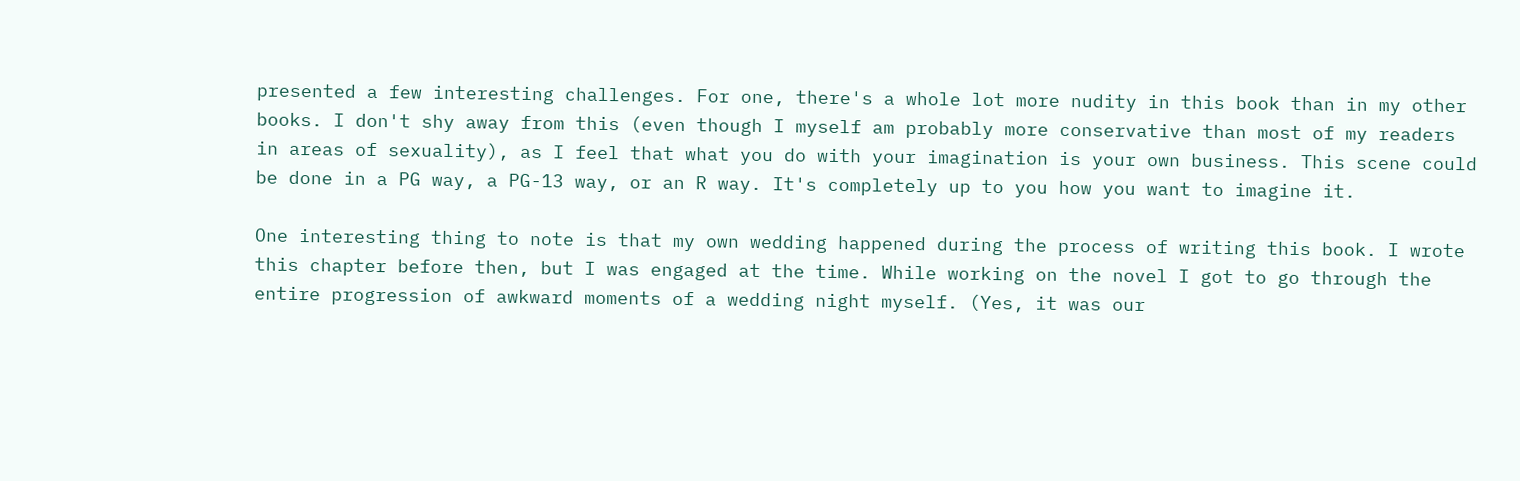presented a few interesting challenges. For one, there's a whole lot more nudity in this book than in my other books. I don't shy away from this (even though I myself am probably more conservative than most of my readers in areas of sexuality), as I feel that what you do with your imagination is your own business. This scene could be done in a PG way, a PG-13 way, or an R way. It's completely up to you how you want to imagine it.

One interesting thing to note is that my own wedding happened during the process of writing this book. I wrote this chapter before then, but I was engaged at the time. While working on the novel I got to go through the entire progression of awkward moments of a wedding night myself. (Yes, it was our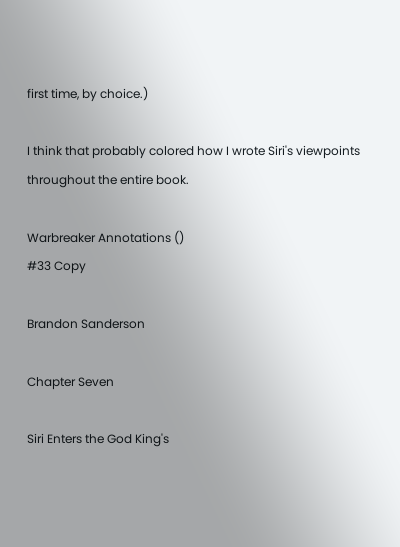first time, by choice.)

I think that probably colored how I wrote Siri's viewpoints throughout the entire book.

Warbreaker Annotations ()
#33 Copy

Brandon Sanderson

Chapter Seven

Siri Enters the God King's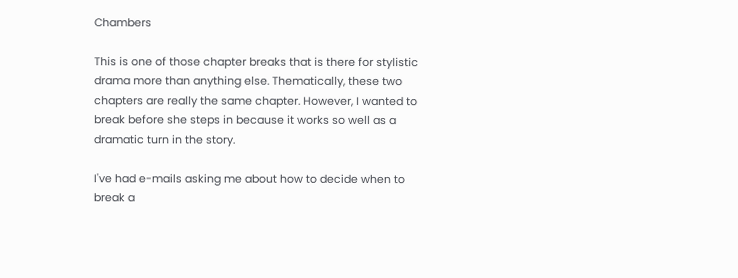Chambers

This is one of those chapter breaks that is there for stylistic drama more than anything else. Thematically, these two chapters are really the same chapter. However, I wanted to break before she steps in because it works so well as a dramatic turn in the story.

I've had e-mails asking me about how to decide when to break a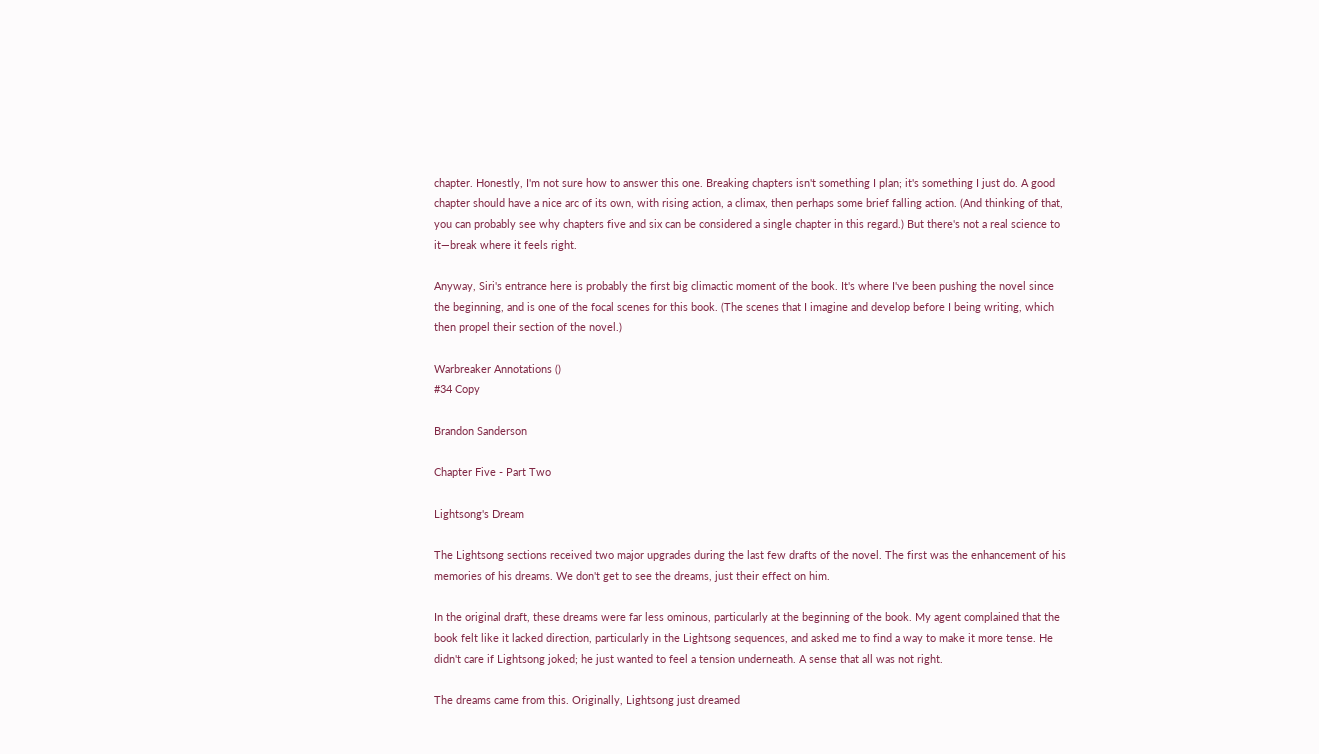chapter. Honestly, I'm not sure how to answer this one. Breaking chapters isn't something I plan; it's something I just do. A good chapter should have a nice arc of its own, with rising action, a climax, then perhaps some brief falling action. (And thinking of that, you can probably see why chapters five and six can be considered a single chapter in this regard.) But there's not a real science to it—break where it feels right.

Anyway, Siri's entrance here is probably the first big climactic moment of the book. It's where I've been pushing the novel since the beginning, and is one of the focal scenes for this book. (The scenes that I imagine and develop before I being writing, which then propel their section of the novel.)

Warbreaker Annotations ()
#34 Copy

Brandon Sanderson

Chapter Five - Part Two

Lightsong's Dream

The Lightsong sections received two major upgrades during the last few drafts of the novel. The first was the enhancement of his memories of his dreams. We don't get to see the dreams, just their effect on him.

In the original draft, these dreams were far less ominous, particularly at the beginning of the book. My agent complained that the book felt like it lacked direction, particularly in the Lightsong sequences, and asked me to find a way to make it more tense. He didn't care if Lightsong joked; he just wanted to feel a tension underneath. A sense that all was not right.

The dreams came from this. Originally, Lightsong just dreamed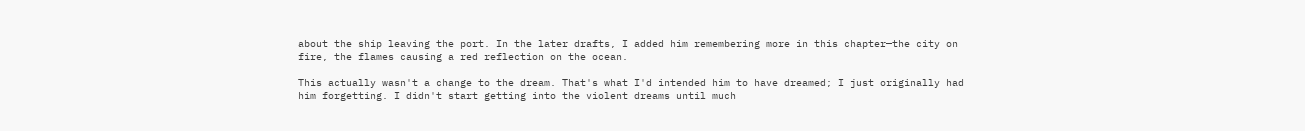about the ship leaving the port. In the later drafts, I added him remembering more in this chapter—the city on fire, the flames causing a red reflection on the ocean.

This actually wasn't a change to the dream. That's what I'd intended him to have dreamed; I just originally had him forgetting. I didn't start getting into the violent dreams until much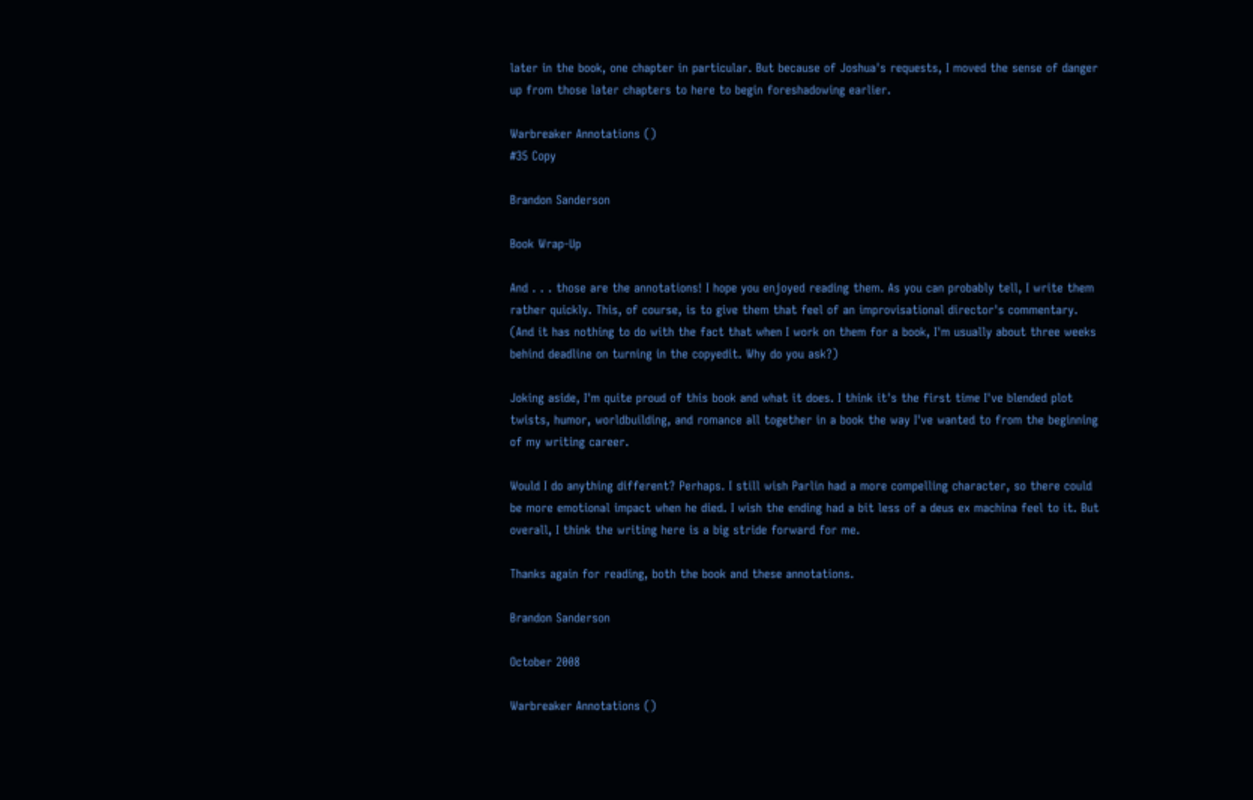later in the book, one chapter in particular. But because of Joshua's requests, I moved the sense of danger up from those later chapters to here to begin foreshadowing earlier.

Warbreaker Annotations ()
#35 Copy

Brandon Sanderson

Book Wrap-Up

And . . . those are the annotations! I hope you enjoyed reading them. As you can probably tell, I write them rather quickly. This, of course, is to give them that feel of an improvisational director's commentary. (And it has nothing to do with the fact that when I work on them for a book, I'm usually about three weeks behind deadline on turning in the copyedit. Why do you ask?)

Joking aside, I'm quite proud of this book and what it does. I think it's the first time I've blended plot twists, humor, worldbuilding, and romance all together in a book the way I've wanted to from the beginning of my writing career.

Would I do anything different? Perhaps. I still wish Parlin had a more compelling character, so there could be more emotional impact when he died. I wish the ending had a bit less of a deus ex machina feel to it. But overall, I think the writing here is a big stride forward for me.

Thanks again for reading, both the book and these annotations.

Brandon Sanderson

October 2008

Warbreaker Annotations ()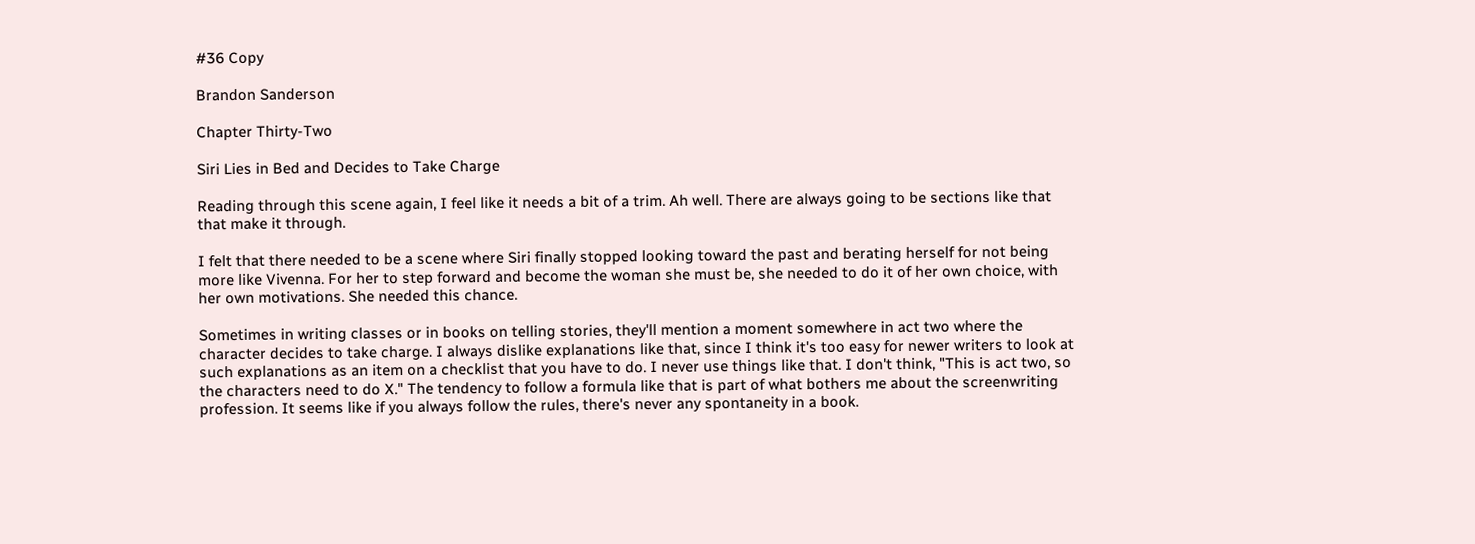#36 Copy

Brandon Sanderson

Chapter Thirty-Two

Siri Lies in Bed and Decides to Take Charge

Reading through this scene again, I feel like it needs a bit of a trim. Ah well. There are always going to be sections like that that make it through.

I felt that there needed to be a scene where Siri finally stopped looking toward the past and berating herself for not being more like Vivenna. For her to step forward and become the woman she must be, she needed to do it of her own choice, with her own motivations. She needed this chance.

Sometimes in writing classes or in books on telling stories, they'll mention a moment somewhere in act two where the character decides to take charge. I always dislike explanations like that, since I think it's too easy for newer writers to look at such explanations as an item on a checklist that you have to do. I never use things like that. I don't think, "This is act two, so the characters need to do X." The tendency to follow a formula like that is part of what bothers me about the screenwriting profession. It seems like if you always follow the rules, there's never any spontaneity in a book.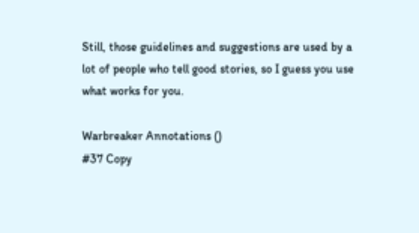Still, those guidelines and suggestions are used by a lot of people who tell good stories, so I guess you use what works for you.

Warbreaker Annotations ()
#37 Copy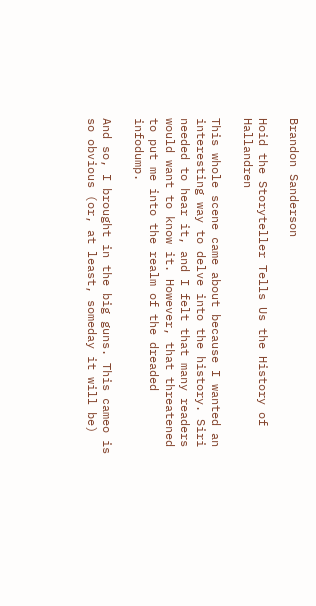Brandon Sanderson

Hoid the Storyteller Tells Us the History of Hallandren

This whole scene came about because I wanted an interesting way to delve into the history. Siri needed to hear it, and I felt that many readers would want to know it. However, that threatened to put me into the realm of the dreaded infodump.

And so, I brought in the big guns. This cameo is so obvious (or, at least, someday it will be)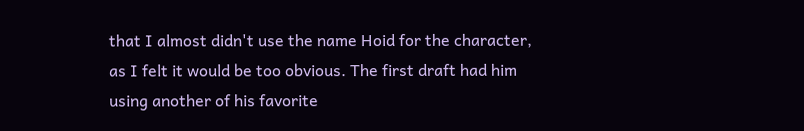that I almost didn't use the name Hoid for the character, as I felt it would be too obvious. The first draft had him using another of his favorite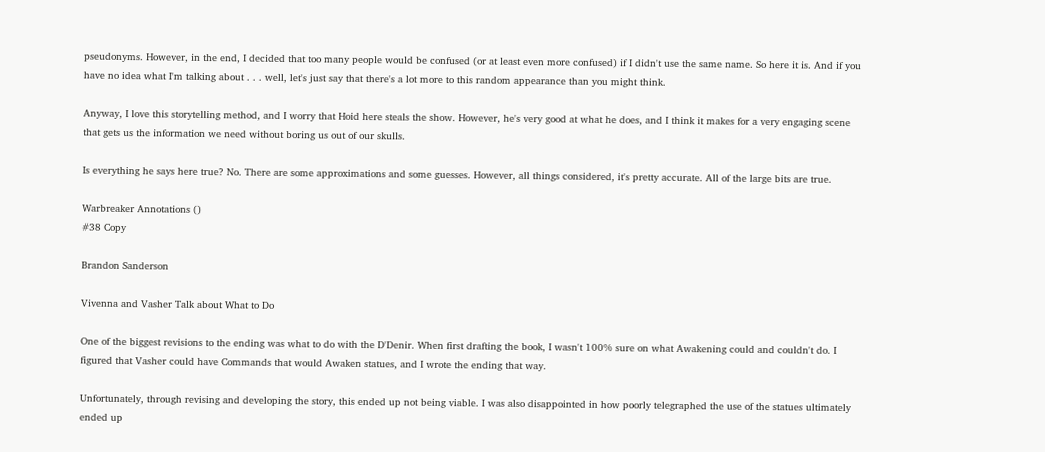pseudonyms. However, in the end, I decided that too many people would be confused (or at least even more confused) if I didn't use the same name. So here it is. And if you have no idea what I'm talking about . . . well, let's just say that there's a lot more to this random appearance than you might think.

Anyway, I love this storytelling method, and I worry that Hoid here steals the show. However, he's very good at what he does, and I think it makes for a very engaging scene that gets us the information we need without boring us out of our skulls.

Is everything he says here true? No. There are some approximations and some guesses. However, all things considered, it's pretty accurate. All of the large bits are true.

Warbreaker Annotations ()
#38 Copy

Brandon Sanderson

Vivenna and Vasher Talk about What to Do

One of the biggest revisions to the ending was what to do with the D'Denir. When first drafting the book, I wasn't 100% sure on what Awakening could and couldn't do. I figured that Vasher could have Commands that would Awaken statues, and I wrote the ending that way.

Unfortunately, through revising and developing the story, this ended up not being viable. I was also disappointed in how poorly telegraphed the use of the statues ultimately ended up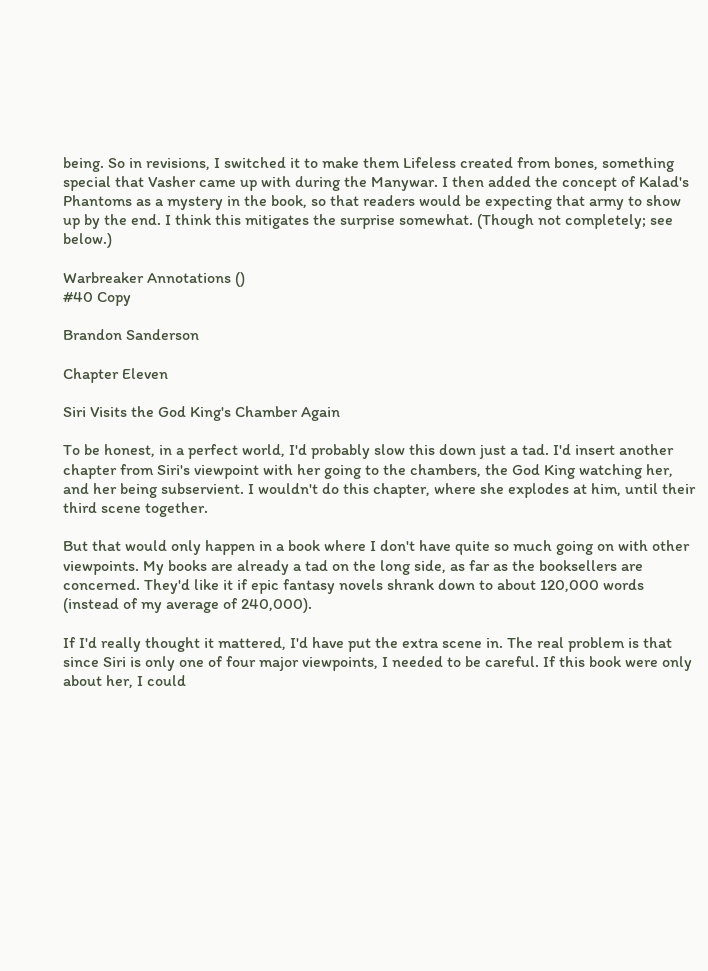being. So in revisions, I switched it to make them Lifeless created from bones, something special that Vasher came up with during the Manywar. I then added the concept of Kalad's Phantoms as a mystery in the book, so that readers would be expecting that army to show up by the end. I think this mitigates the surprise somewhat. (Though not completely; see below.)

Warbreaker Annotations ()
#40 Copy

Brandon Sanderson

Chapter Eleven

Siri Visits the God King's Chamber Again

To be honest, in a perfect world, I'd probably slow this down just a tad. I'd insert another chapter from Siri's viewpoint with her going to the chambers, the God King watching her, and her being subservient. I wouldn't do this chapter, where she explodes at him, until their third scene together.

But that would only happen in a book where I don't have quite so much going on with other viewpoints. My books are already a tad on the long side, as far as the booksellers are concerned. They'd like it if epic fantasy novels shrank down to about 120,000 words (instead of my average of 240,000).

If I'd really thought it mattered, I'd have put the extra scene in. The real problem is that since Siri is only one of four major viewpoints, I needed to be careful. If this book were only about her, I could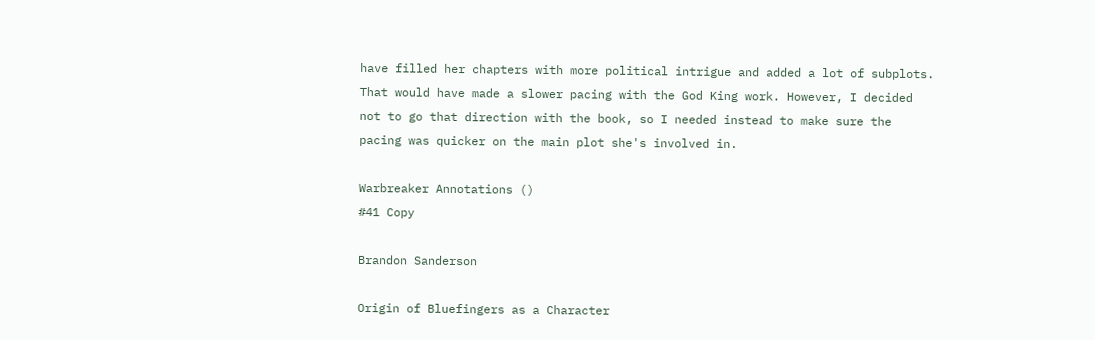have filled her chapters with more political intrigue and added a lot of subplots. That would have made a slower pacing with the God King work. However, I decided not to go that direction with the book, so I needed instead to make sure the pacing was quicker on the main plot she's involved in.

Warbreaker Annotations ()
#41 Copy

Brandon Sanderson

Origin of Bluefingers as a Character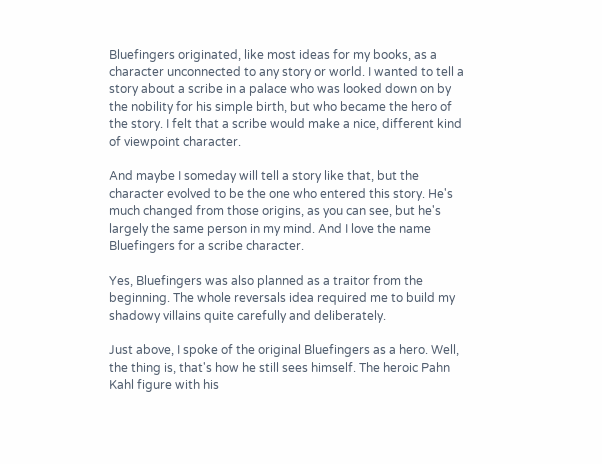Bluefingers originated, like most ideas for my books, as a character unconnected to any story or world. I wanted to tell a story about a scribe in a palace who was looked down on by the nobility for his simple birth, but who became the hero of the story. I felt that a scribe would make a nice, different kind of viewpoint character.

And maybe I someday will tell a story like that, but the character evolved to be the one who entered this story. He's much changed from those origins, as you can see, but he's largely the same person in my mind. And I love the name Bluefingers for a scribe character.

Yes, Bluefingers was also planned as a traitor from the beginning. The whole reversals idea required me to build my shadowy villains quite carefully and deliberately.

Just above, I spoke of the original Bluefingers as a hero. Well, the thing is, that's how he still sees himself. The heroic Pahn Kahl figure with his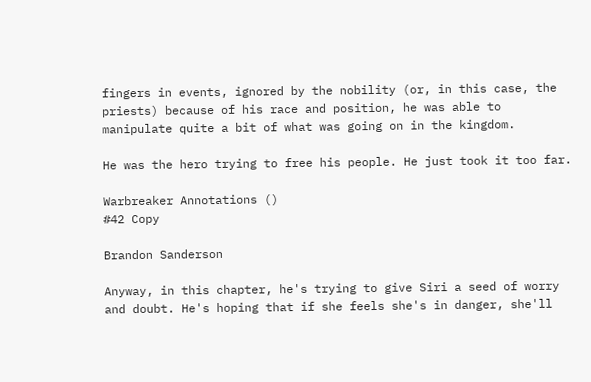fingers in events, ignored by the nobility (or, in this case, the priests) because of his race and position, he was able to manipulate quite a bit of what was going on in the kingdom.

He was the hero trying to free his people. He just took it too far.

Warbreaker Annotations ()
#42 Copy

Brandon Sanderson

Anyway, in this chapter, he's trying to give Siri a seed of worry and doubt. He's hoping that if she feels she's in danger, she'll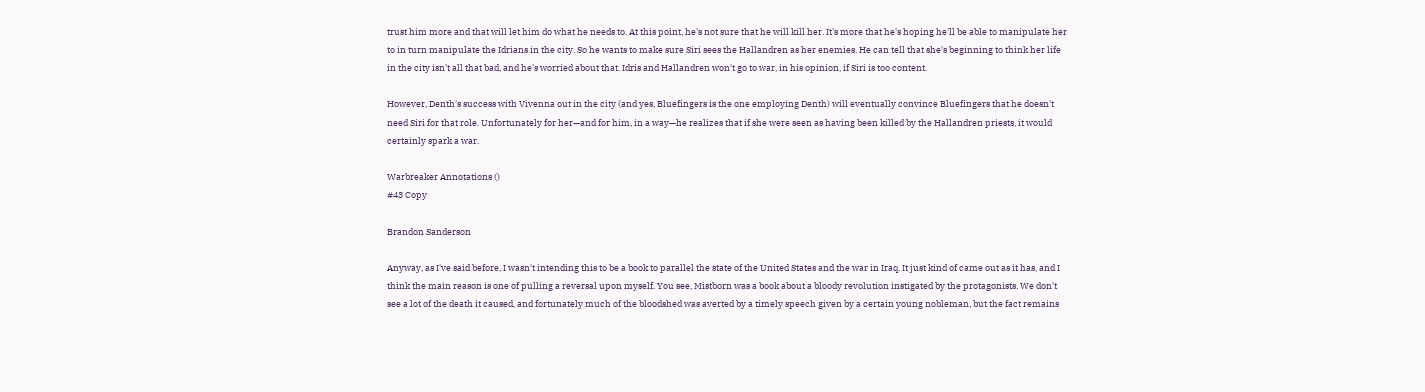trust him more and that will let him do what he needs to. At this point, he's not sure that he will kill her. It's more that he's hoping he'll be able to manipulate her to in turn manipulate the Idrians in the city. So he wants to make sure Siri sees the Hallandren as her enemies. He can tell that she's beginning to think her life in the city isn't all that bad, and he's worried about that. Idris and Hallandren won't go to war, in his opinion, if Siri is too content.

However, Denth's success with Vivenna out in the city (and yes, Bluefingers is the one employing Denth) will eventually convince Bluefingers that he doesn't need Siri for that role. Unfortunately for her—and for him, in a way—he realizes that if she were seen as having been killed by the Hallandren priests, it would certainly spark a war.

Warbreaker Annotations ()
#43 Copy

Brandon Sanderson

Anyway, as I've said before, I wasn't intending this to be a book to parallel the state of the United States and the war in Iraq. It just kind of came out as it has, and I think the main reason is one of pulling a reversal upon myself. You see, Mistborn was a book about a bloody revolution instigated by the protagonists. We don't see a lot of the death it caused, and fortunately much of the bloodshed was averted by a timely speech given by a certain young nobleman, but the fact remains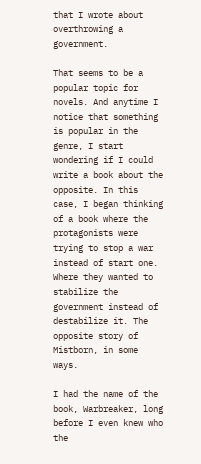that I wrote about overthrowing a government.

That seems to be a popular topic for novels. And anytime I notice that something is popular in the genre, I start wondering if I could write a book about the opposite. In this case, I began thinking of a book where the protagonists were trying to stop a war instead of start one. Where they wanted to stabilize the government instead of destabilize it. The opposite story of Mistborn, in some ways.

I had the name of the book, Warbreaker, long before I even knew who the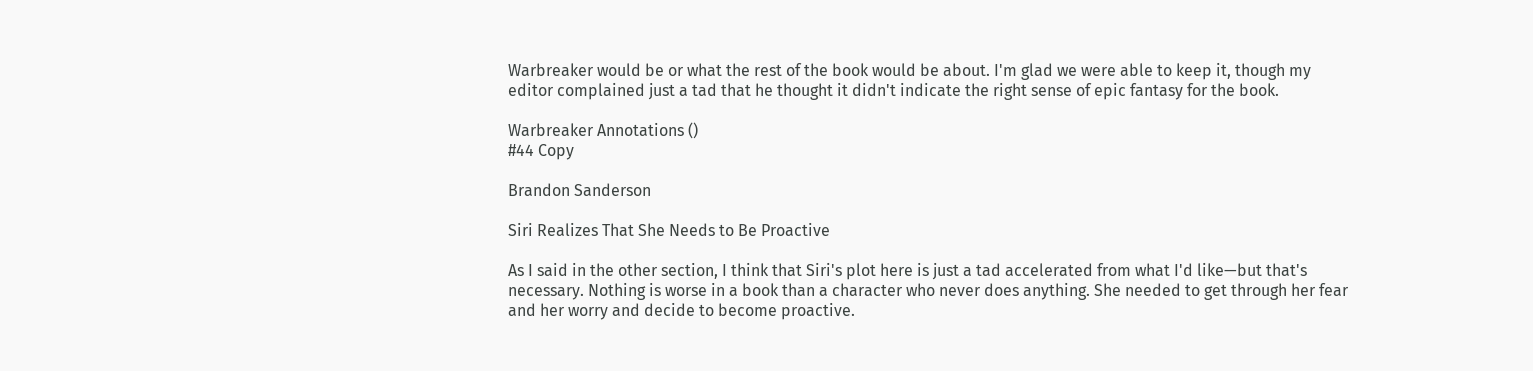Warbreaker would be or what the rest of the book would be about. I'm glad we were able to keep it, though my editor complained just a tad that he thought it didn't indicate the right sense of epic fantasy for the book.

Warbreaker Annotations ()
#44 Copy

Brandon Sanderson

Siri Realizes That She Needs to Be Proactive

As I said in the other section, I think that Siri's plot here is just a tad accelerated from what I'd like—but that's necessary. Nothing is worse in a book than a character who never does anything. She needed to get through her fear and her worry and decide to become proactive.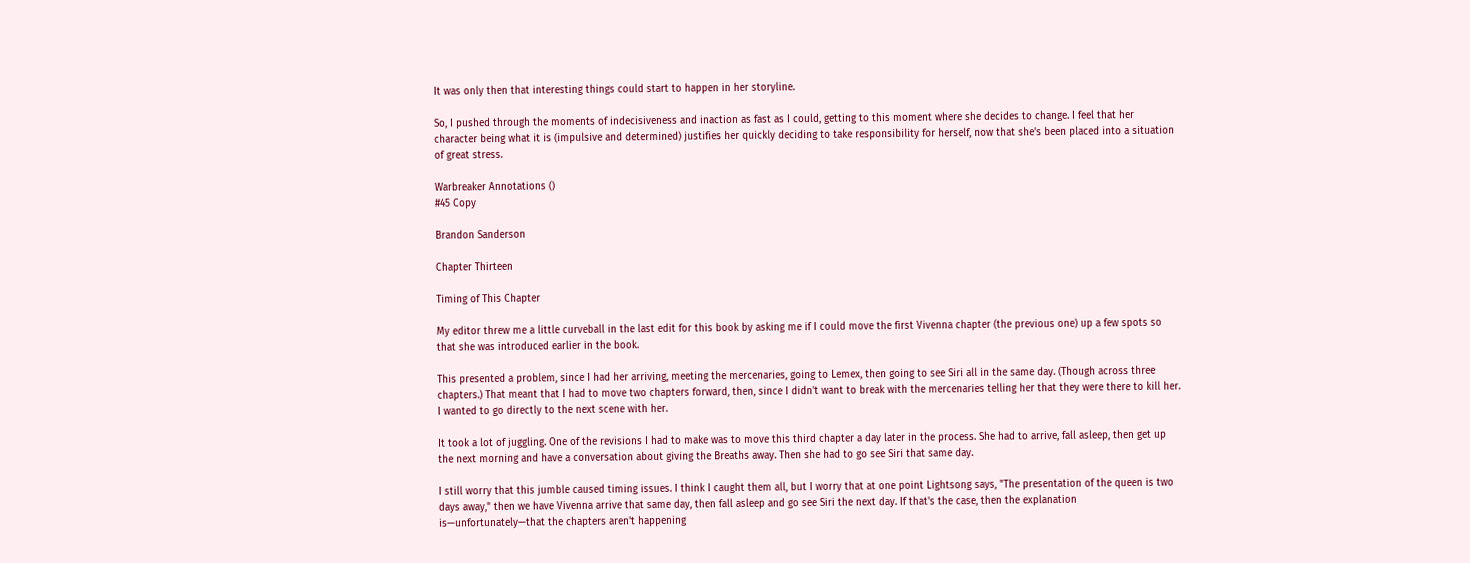It was only then that interesting things could start to happen in her storyline.

So, I pushed through the moments of indecisiveness and inaction as fast as I could, getting to this moment where she decides to change. I feel that her character being what it is (impulsive and determined) justifies her quickly deciding to take responsibility for herself, now that she's been placed into a situation of great stress.

Warbreaker Annotations ()
#45 Copy

Brandon Sanderson

Chapter Thirteen

Timing of This Chapter

My editor threw me a little curveball in the last edit for this book by asking me if I could move the first Vivenna chapter (the previous one) up a few spots so that she was introduced earlier in the book.

This presented a problem, since I had her arriving, meeting the mercenaries, going to Lemex, then going to see Siri all in the same day. (Though across three chapters.) That meant that I had to move two chapters forward, then, since I didn't want to break with the mercenaries telling her that they were there to kill her. I wanted to go directly to the next scene with her.

It took a lot of juggling. One of the revisions I had to make was to move this third chapter a day later in the process. She had to arrive, fall asleep, then get up the next morning and have a conversation about giving the Breaths away. Then she had to go see Siri that same day.

I still worry that this jumble caused timing issues. I think I caught them all, but I worry that at one point Lightsong says, "The presentation of the queen is two days away," then we have Vivenna arrive that same day, then fall asleep and go see Siri the next day. If that's the case, then the explanation is—unfortunately—that the chapters aren't happening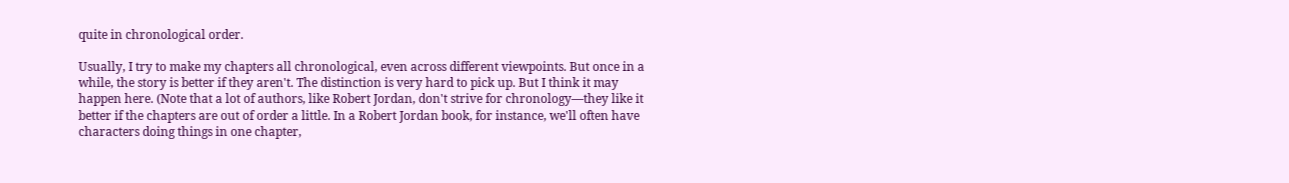quite in chronological order.

Usually, I try to make my chapters all chronological, even across different viewpoints. But once in a while, the story is better if they aren't. The distinction is very hard to pick up. But I think it may happen here. (Note that a lot of authors, like Robert Jordan, don't strive for chronology—they like it better if the chapters are out of order a little. In a Robert Jordan book, for instance, we'll often have characters doing things in one chapter,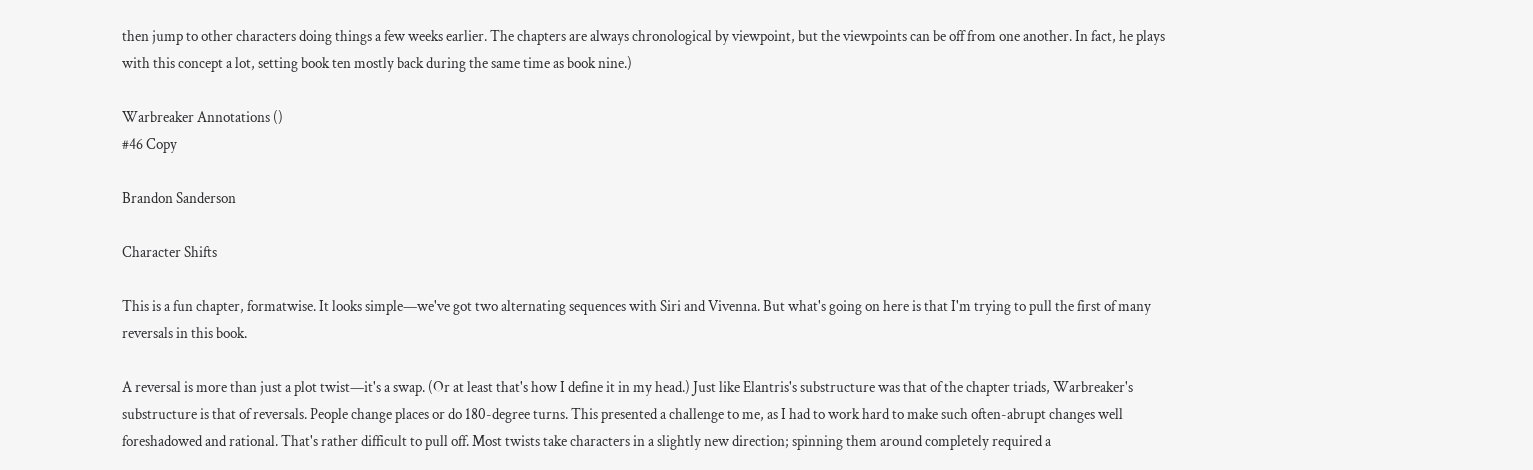then jump to other characters doing things a few weeks earlier. The chapters are always chronological by viewpoint, but the viewpoints can be off from one another. In fact, he plays with this concept a lot, setting book ten mostly back during the same time as book nine.)

Warbreaker Annotations ()
#46 Copy

Brandon Sanderson

Character Shifts

This is a fun chapter, formatwise. It looks simple—we've got two alternating sequences with Siri and Vivenna. But what's going on here is that I'm trying to pull the first of many reversals in this book.

A reversal is more than just a plot twist—it's a swap. (Or at least that's how I define it in my head.) Just like Elantris's substructure was that of the chapter triads, Warbreaker's substructure is that of reversals. People change places or do 180-degree turns. This presented a challenge to me, as I had to work hard to make such often-abrupt changes well foreshadowed and rational. That's rather difficult to pull off. Most twists take characters in a slightly new direction; spinning them around completely required a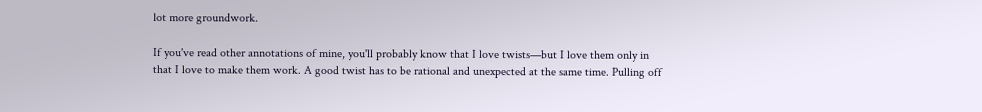lot more groundwork.

If you've read other annotations of mine, you'll probably know that I love twists—but I love them only in that I love to make them work. A good twist has to be rational and unexpected at the same time. Pulling off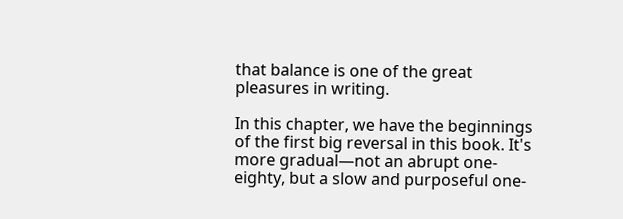that balance is one of the great pleasures in writing.

In this chapter, we have the beginnings of the first big reversal in this book. It's more gradual—not an abrupt one-eighty, but a slow and purposeful one-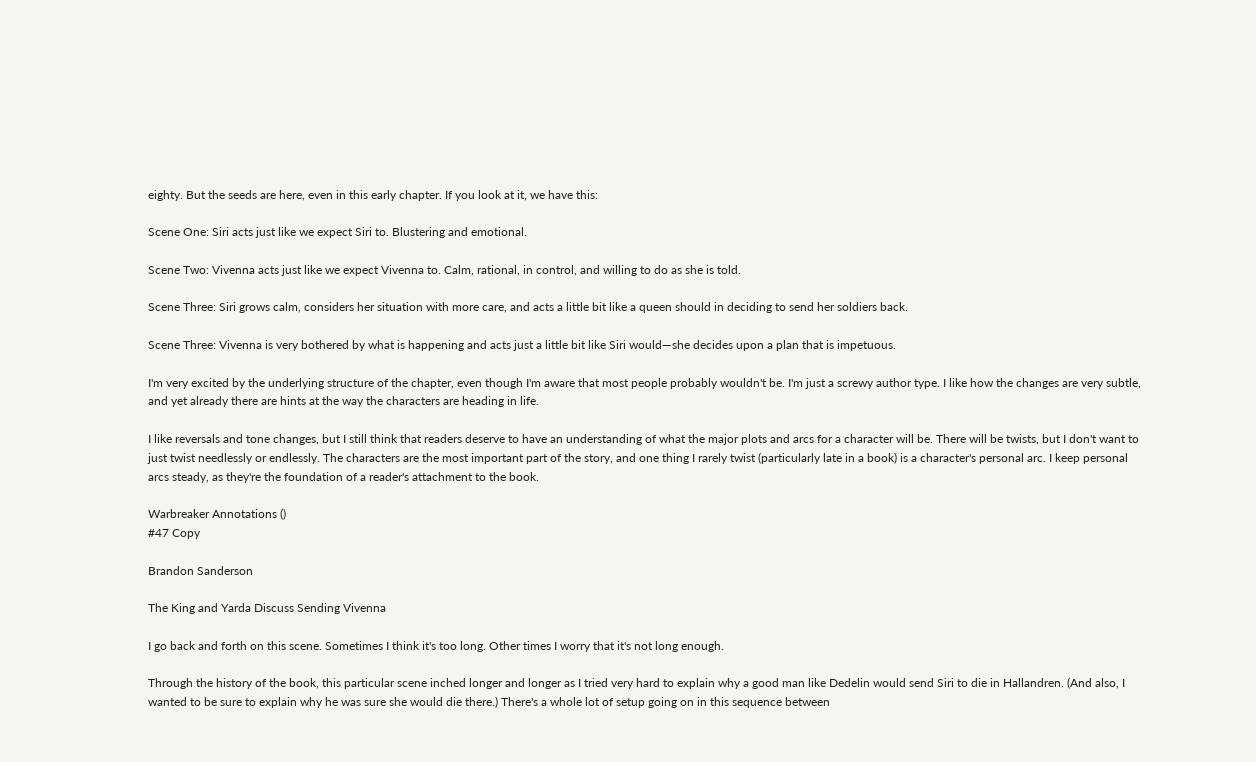eighty. But the seeds are here, even in this early chapter. If you look at it, we have this:

Scene One: Siri acts just like we expect Siri to. Blustering and emotional.

Scene Two: Vivenna acts just like we expect Vivenna to. Calm, rational, in control, and willing to do as she is told.

Scene Three: Siri grows calm, considers her situation with more care, and acts a little bit like a queen should in deciding to send her soldiers back.

Scene Three: Vivenna is very bothered by what is happening and acts just a little bit like Siri would—she decides upon a plan that is impetuous.

I'm very excited by the underlying structure of the chapter, even though I'm aware that most people probably wouldn't be. I'm just a screwy author type. I like how the changes are very subtle, and yet already there are hints at the way the characters are heading in life.

I like reversals and tone changes, but I still think that readers deserve to have an understanding of what the major plots and arcs for a character will be. There will be twists, but I don't want to just twist needlessly or endlessly. The characters are the most important part of the story, and one thing I rarely twist (particularly late in a book) is a character's personal arc. I keep personal arcs steady, as they're the foundation of a reader's attachment to the book.

Warbreaker Annotations ()
#47 Copy

Brandon Sanderson

The King and Yarda Discuss Sending Vivenna

I go back and forth on this scene. Sometimes I think it's too long. Other times I worry that it's not long enough.

Through the history of the book, this particular scene inched longer and longer as I tried very hard to explain why a good man like Dedelin would send Siri to die in Hallandren. (And also, I wanted to be sure to explain why he was sure she would die there.) There's a whole lot of setup going on in this sequence between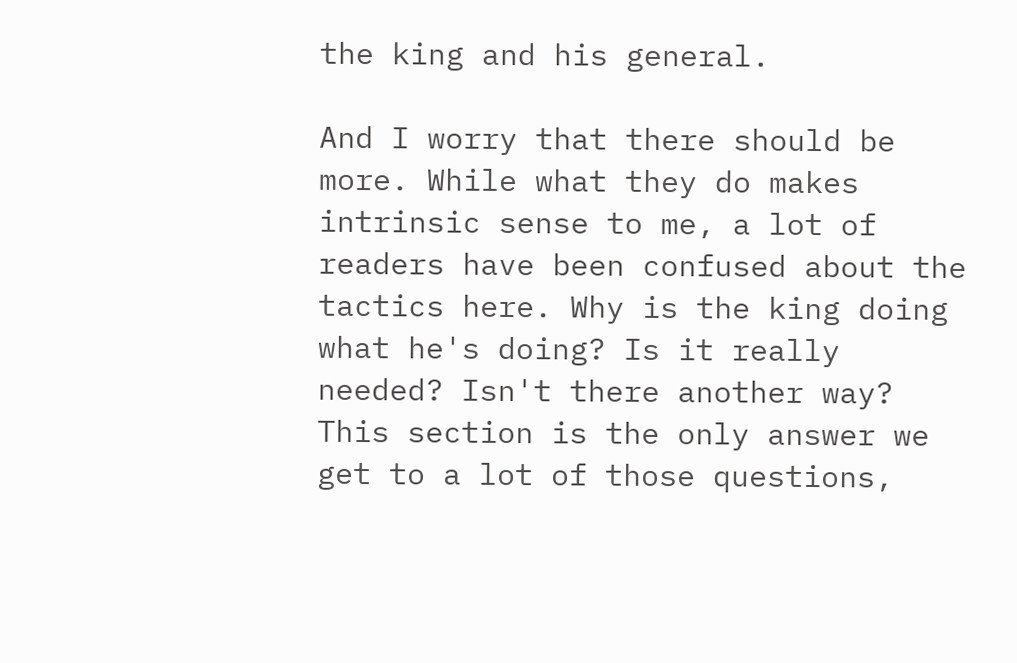the king and his general.

And I worry that there should be more. While what they do makes intrinsic sense to me, a lot of readers have been confused about the tactics here. Why is the king doing what he's doing? Is it really needed? Isn't there another way? This section is the only answer we get to a lot of those questions,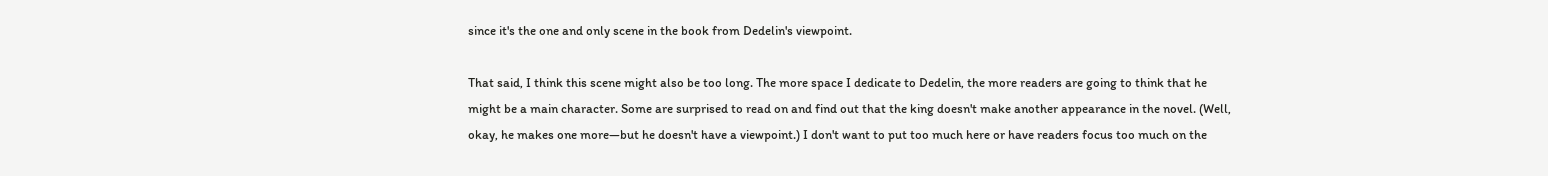since it's the one and only scene in the book from Dedelin's viewpoint.

That said, I think this scene might also be too long. The more space I dedicate to Dedelin, the more readers are going to think that he might be a main character. Some are surprised to read on and find out that the king doesn't make another appearance in the novel. (Well, okay, he makes one more—but he doesn't have a viewpoint.) I don't want to put too much here or have readers focus too much on the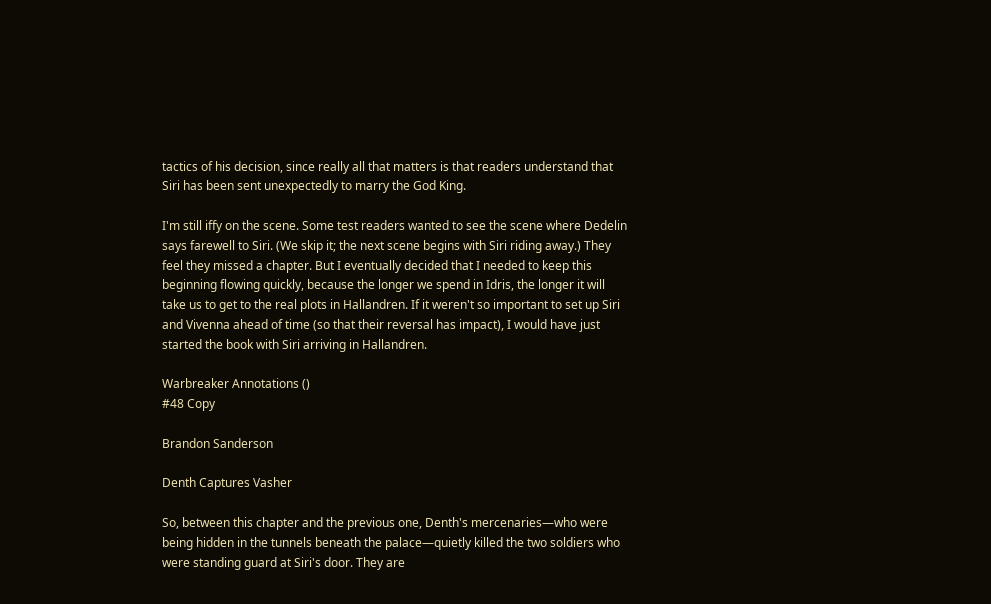tactics of his decision, since really all that matters is that readers understand that Siri has been sent unexpectedly to marry the God King.

I'm still iffy on the scene. Some test readers wanted to see the scene where Dedelin says farewell to Siri. (We skip it; the next scene begins with Siri riding away.) They feel they missed a chapter. But I eventually decided that I needed to keep this beginning flowing quickly, because the longer we spend in Idris, the longer it will take us to get to the real plots in Hallandren. If it weren't so important to set up Siri and Vivenna ahead of time (so that their reversal has impact), I would have just started the book with Siri arriving in Hallandren.

Warbreaker Annotations ()
#48 Copy

Brandon Sanderson

Denth Captures Vasher

So, between this chapter and the previous one, Denth's mercenaries—who were being hidden in the tunnels beneath the palace—quietly killed the two soldiers who were standing guard at Siri's door. They are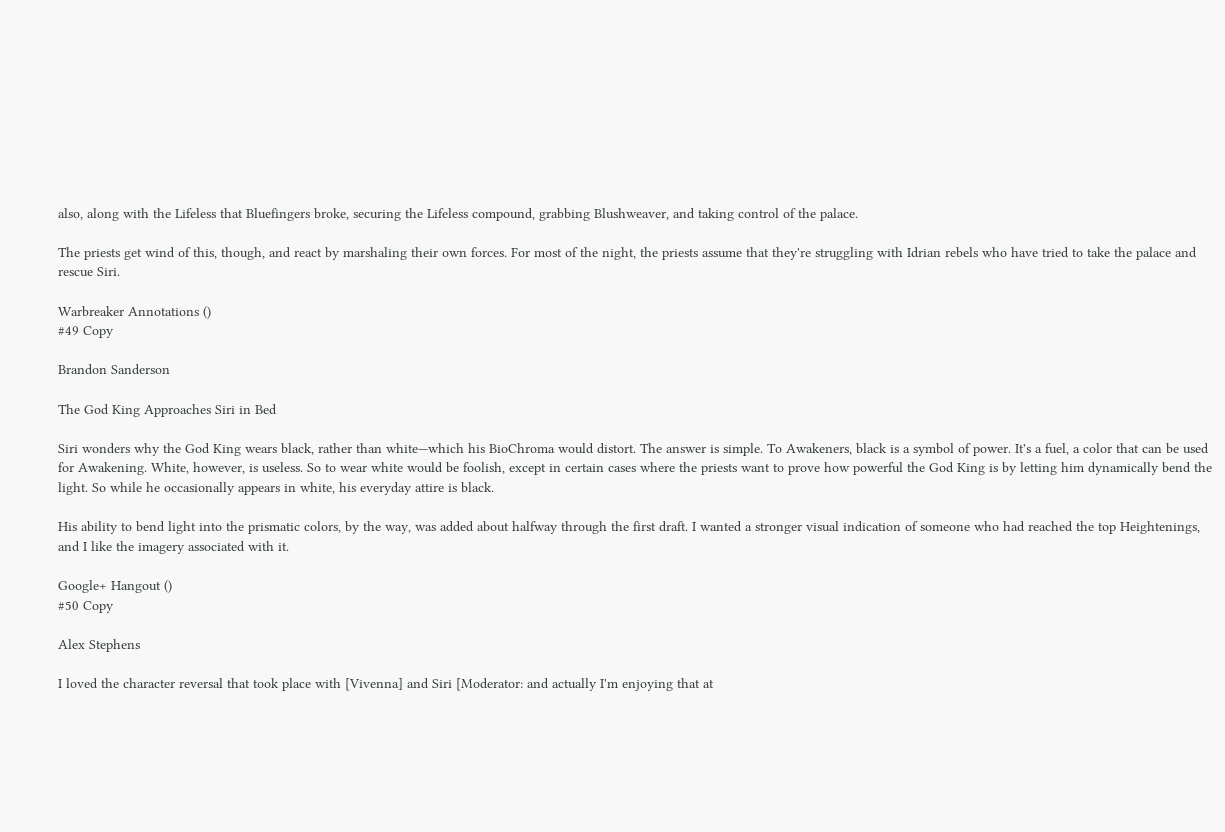also, along with the Lifeless that Bluefingers broke, securing the Lifeless compound, grabbing Blushweaver, and taking control of the palace.

The priests get wind of this, though, and react by marshaling their own forces. For most of the night, the priests assume that they're struggling with Idrian rebels who have tried to take the palace and rescue Siri.

Warbreaker Annotations ()
#49 Copy

Brandon Sanderson

The God King Approaches Siri in Bed

Siri wonders why the God King wears black, rather than white—which his BioChroma would distort. The answer is simple. To Awakeners, black is a symbol of power. It's a fuel, a color that can be used for Awakening. White, however, is useless. So to wear white would be foolish, except in certain cases where the priests want to prove how powerful the God King is by letting him dynamically bend the light. So while he occasionally appears in white, his everyday attire is black.

His ability to bend light into the prismatic colors, by the way, was added about halfway through the first draft. I wanted a stronger visual indication of someone who had reached the top Heightenings, and I like the imagery associated with it.

Google+ Hangout ()
#50 Copy

Alex Stephens

I loved the character reversal that took place with [Vivenna] and Siri [Moderator: and actually I'm enjoying that at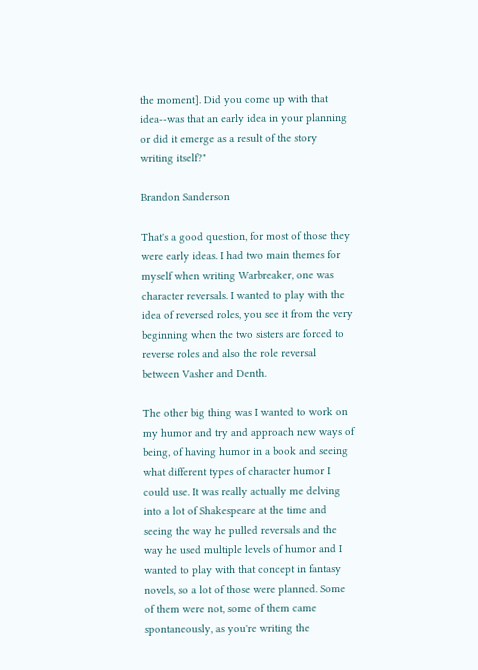the moment]. Did you come up with that idea--was that an early idea in your planning or did it emerge as a result of the story writing itself?"

Brandon Sanderson

That's a good question, for most of those they were early ideas. I had two main themes for myself when writing Warbreaker, one was character reversals. I wanted to play with the idea of reversed roles, you see it from the very beginning when the two sisters are forced to reverse roles and also the role reversal between Vasher and Denth.

The other big thing was I wanted to work on my humor and try and approach new ways of being, of having humor in a book and seeing what different types of character humor I could use. It was really actually me delving into a lot of Shakespeare at the time and seeing the way he pulled reversals and the way he used multiple levels of humor and I wanted to play with that concept in fantasy novels, so a lot of those were planned. Some of them were not, some of them came spontaneously, as you're writing the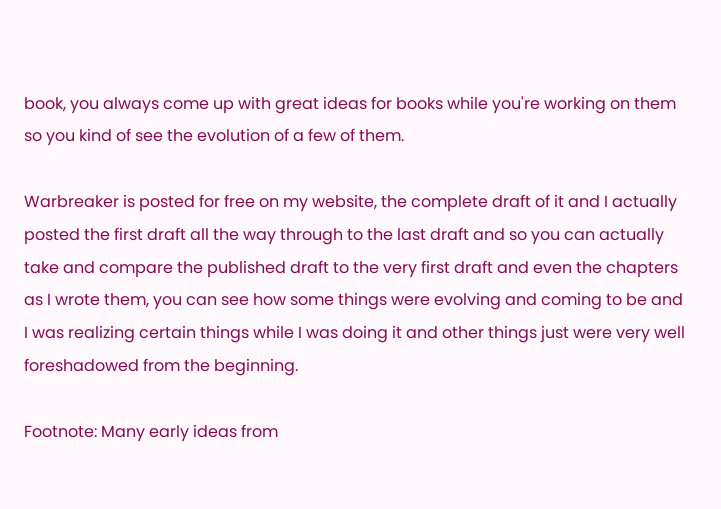book, you always come up with great ideas for books while you're working on them so you kind of see the evolution of a few of them.

Warbreaker is posted for free on my website, the complete draft of it and I actually posted the first draft all the way through to the last draft and so you can actually take and compare the published draft to the very first draft and even the chapters as I wrote them, you can see how some things were evolving and coming to be and I was realizing certain things while I was doing it and other things just were very well foreshadowed from the beginning.

Footnote: Many early ideas from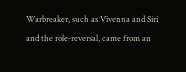Warbreaker, such as Vivenna and Siri and the role-reversal, came from an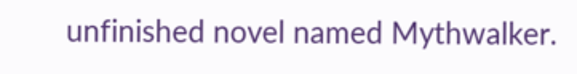unfinished novel named Mythwalker.